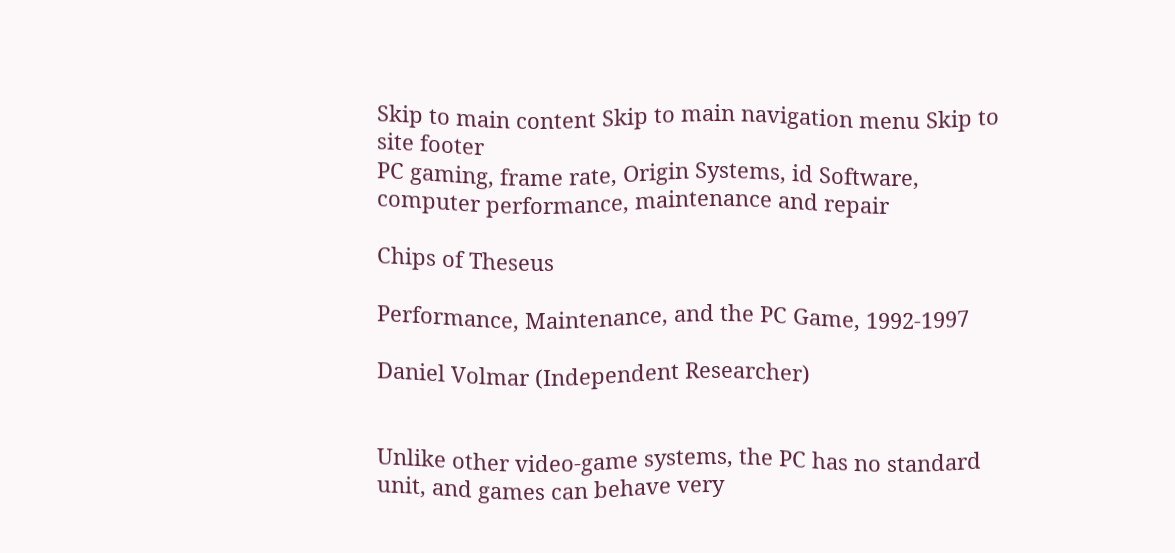Skip to main content Skip to main navigation menu Skip to site footer
PC gaming, frame rate, Origin Systems, id Software, computer performance, maintenance and repair

Chips of Theseus

Performance, Maintenance, and the PC Game, 1992-1997

Daniel Volmar (Independent Researcher)


Unlike other video-game systems, the PC has no standard unit, and games can behave very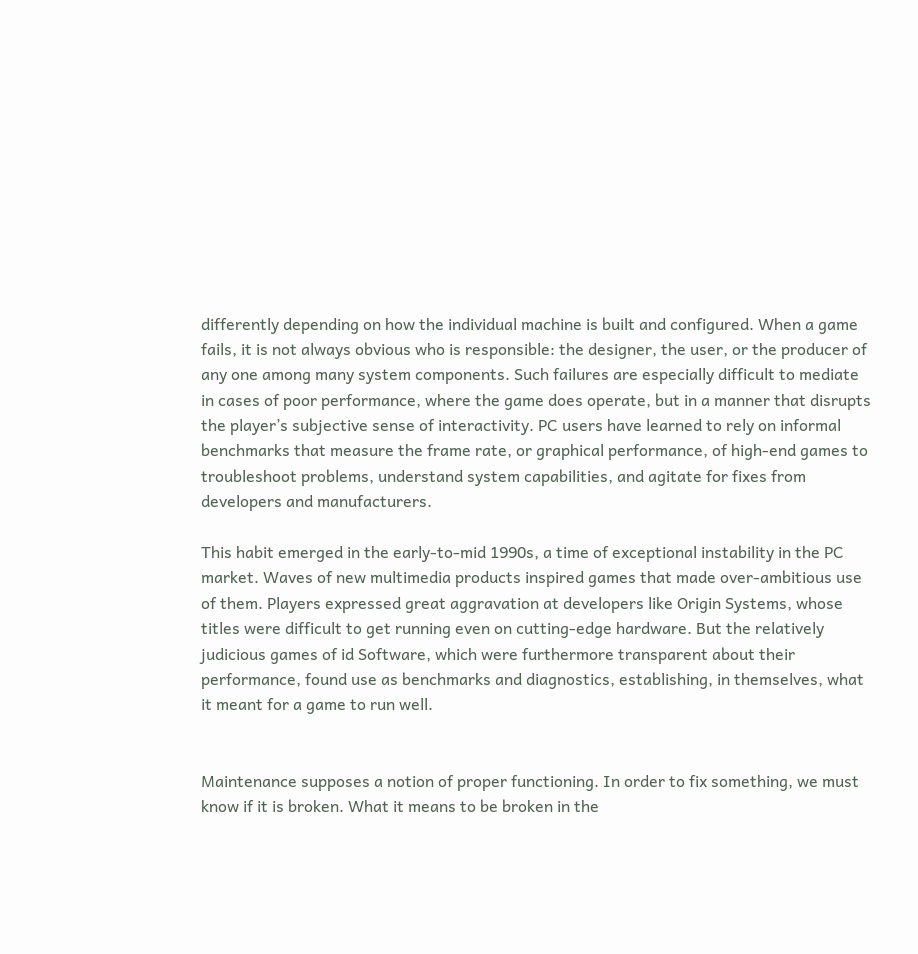differently depending on how the individual machine is built and configured. When a game fails, it is not always obvious who is responsible: the designer, the user, or the producer of any one among many system components. Such failures are especially difficult to mediate in cases of poor performance, where the game does operate, but in a manner that disrupts the player’s subjective sense of interactivity. PC users have learned to rely on informal benchmarks that measure the frame rate, or graphical performance, of high-end games to troubleshoot problems, understand system capabilities, and agitate for fixes from developers and manufacturers.

This habit emerged in the early-to-mid 1990s, a time of exceptional instability in the PC market. Waves of new multimedia products inspired games that made over-ambitious use of them. Players expressed great aggravation at developers like Origin Systems, whose titles were difficult to get running even on cutting-edge hardware. But the relatively judicious games of id Software, which were furthermore transparent about their performance, found use as benchmarks and diagnostics, establishing, in themselves, what it meant for a game to run well.


Maintenance supposes a notion of proper functioning. In order to fix something, we must know if it is broken. What it means to be broken in the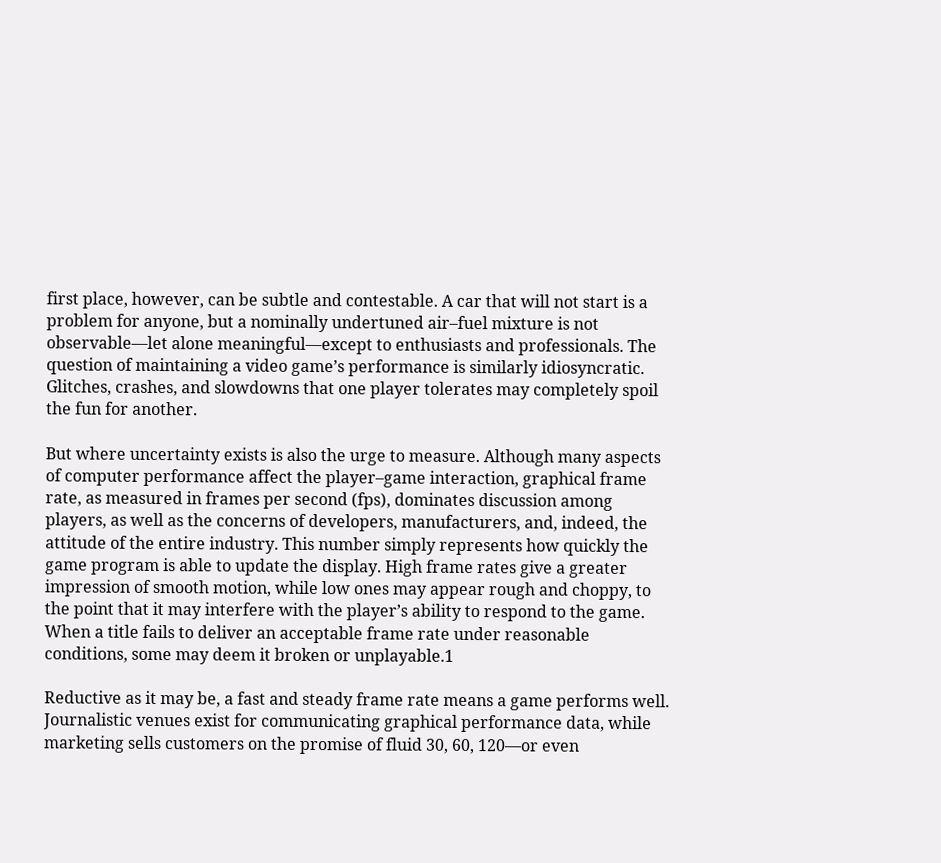first place, however, can be subtle and contestable. A car that will not start is a problem for anyone, but a nominally undertuned air–fuel mixture is not observable—let alone meaningful—except to enthusiasts and professionals. The question of maintaining a video game’s performance is similarly idiosyncratic. Glitches, crashes, and slowdowns that one player tolerates may completely spoil the fun for another.

But where uncertainty exists is also the urge to measure. Although many aspects of computer performance affect the player–game interaction, graphical frame rate, as measured in frames per second (fps), dominates discussion among players, as well as the concerns of developers, manufacturers, and, indeed, the attitude of the entire industry. This number simply represents how quickly the game program is able to update the display. High frame rates give a greater impression of smooth motion, while low ones may appear rough and choppy, to the point that it may interfere with the player’s ability to respond to the game. When a title fails to deliver an acceptable frame rate under reasonable conditions, some may deem it broken or unplayable.1

Reductive as it may be, a fast and steady frame rate means a game performs well. Journalistic venues exist for communicating graphical performance data, while marketing sells customers on the promise of fluid 30, 60, 120—or even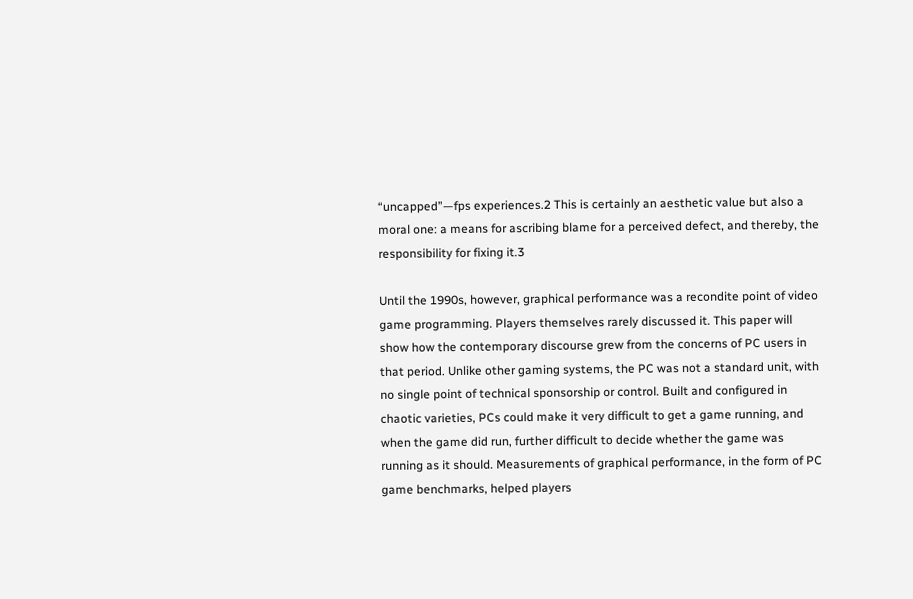“uncapped”—fps experiences.2 This is certainly an aesthetic value but also a moral one: a means for ascribing blame for a perceived defect, and thereby, the responsibility for fixing it.3

Until the 1990s, however, graphical performance was a recondite point of video game programming. Players themselves rarely discussed it. This paper will show how the contemporary discourse grew from the concerns of PC users in that period. Unlike other gaming systems, the PC was not a standard unit, with no single point of technical sponsorship or control. Built and configured in chaotic varieties, PCs could make it very difficult to get a game running, and when the game did run, further difficult to decide whether the game was running as it should. Measurements of graphical performance, in the form of PC game benchmarks, helped players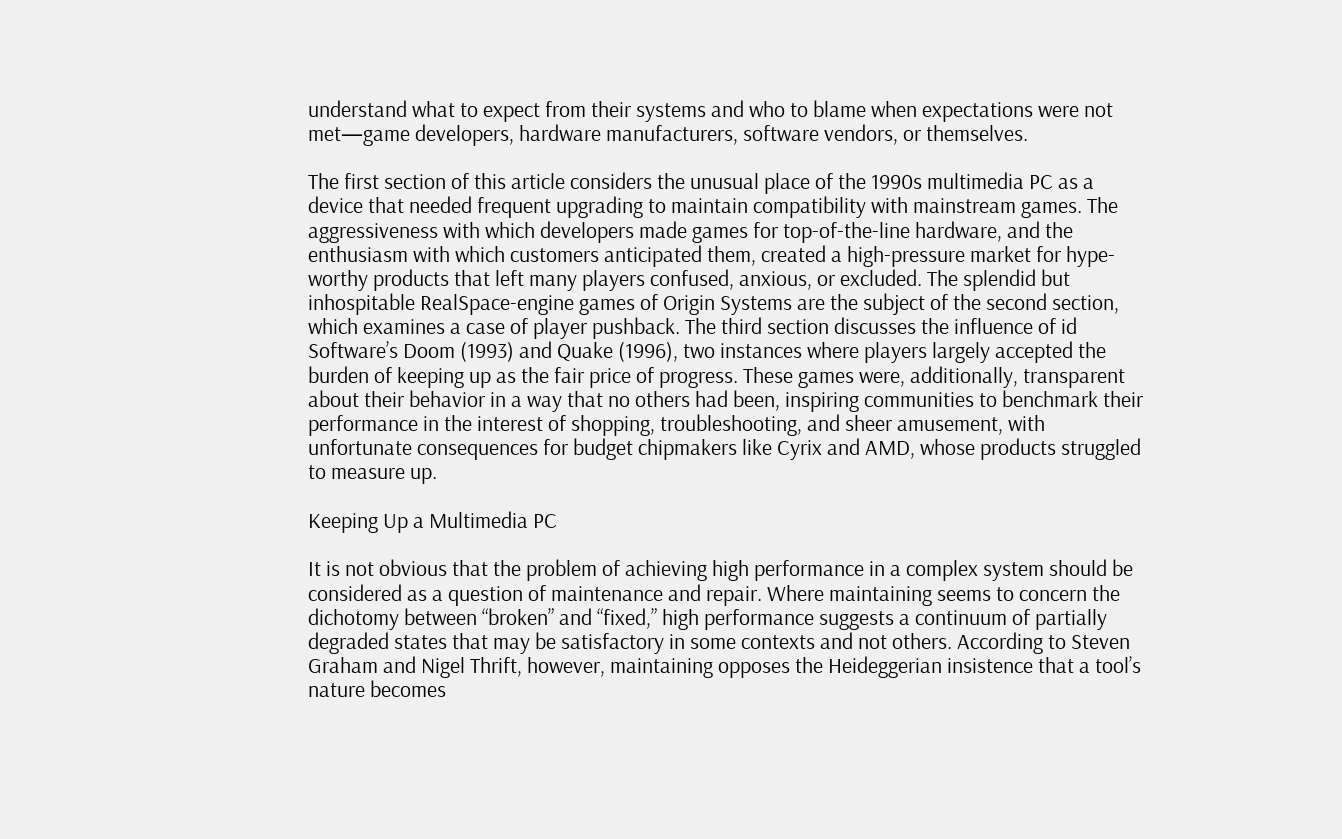understand what to expect from their systems and who to blame when expectations were not met—game developers, hardware manufacturers, software vendors, or themselves.

The first section of this article considers the unusual place of the 1990s multimedia PC as a device that needed frequent upgrading to maintain compatibility with mainstream games. The aggressiveness with which developers made games for top-of-the-line hardware, and the enthusiasm with which customers anticipated them, created a high-pressure market for hype-worthy products that left many players confused, anxious, or excluded. The splendid but inhospitable RealSpace-engine games of Origin Systems are the subject of the second section, which examines a case of player pushback. The third section discusses the influence of id Software’s Doom (1993) and Quake (1996), two instances where players largely accepted the burden of keeping up as the fair price of progress. These games were, additionally, transparent about their behavior in a way that no others had been, inspiring communities to benchmark their performance in the interest of shopping, troubleshooting, and sheer amusement, with unfortunate consequences for budget chipmakers like Cyrix and AMD, whose products struggled to measure up.

Keeping Up a Multimedia PC

It is not obvious that the problem of achieving high performance in a complex system should be considered as a question of maintenance and repair. Where maintaining seems to concern the dichotomy between “broken” and “fixed,” high performance suggests a continuum of partially degraded states that may be satisfactory in some contexts and not others. According to Steven Graham and Nigel Thrift, however, maintaining opposes the Heideggerian insistence that a tool’s nature becomes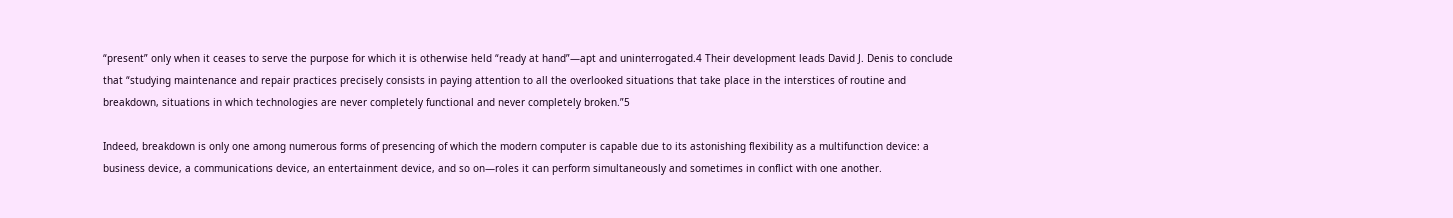“present” only when it ceases to serve the purpose for which it is otherwise held “ready at hand”—apt and uninterrogated.4 Their development leads David J. Denis to conclude that “studying maintenance and repair practices precisely consists in paying attention to all the overlooked situations that take place in the interstices of routine and breakdown, situations in which technologies are never completely functional and never completely broken.”5

Indeed, breakdown is only one among numerous forms of presencing of which the modern computer is capable due to its astonishing flexibility as a multifunction device: a business device, a communications device, an entertainment device, and so on—roles it can perform simultaneously and sometimes in conflict with one another.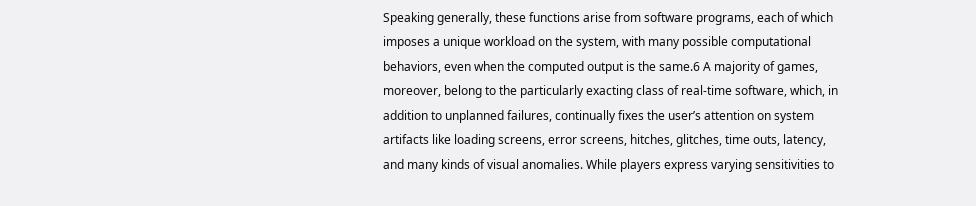Speaking generally, these functions arise from software programs, each of which imposes a unique workload on the system, with many possible computational behaviors, even when the computed output is the same.6 A majority of games, moreover, belong to the particularly exacting class of real-time software, which, in addition to unplanned failures, continually fixes the user’s attention on system artifacts like loading screens, error screens, hitches, glitches, time outs, latency, and many kinds of visual anomalies. While players express varying sensitivities to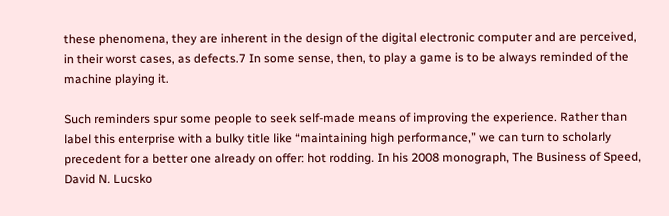these phenomena, they are inherent in the design of the digital electronic computer and are perceived, in their worst cases, as defects.7 In some sense, then, to play a game is to be always reminded of the machine playing it.

Such reminders spur some people to seek self-made means of improving the experience. Rather than label this enterprise with a bulky title like “maintaining high performance,” we can turn to scholarly precedent for a better one already on offer: hot rodding. In his 2008 monograph, The Business of Speed, David N. Lucsko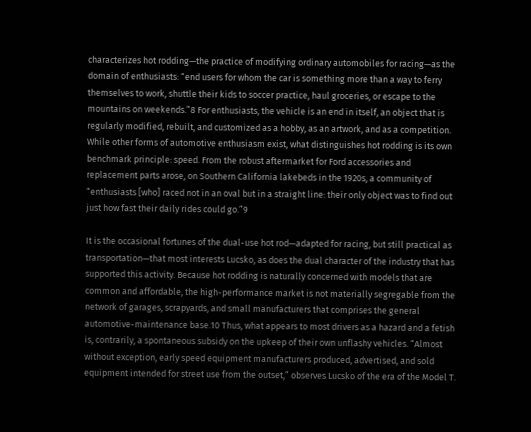characterizes hot rodding—the practice of modifying ordinary automobiles for racing—as the domain of enthusiasts: “end users for whom the car is something more than a way to ferry themselves to work, shuttle their kids to soccer practice, haul groceries, or escape to the mountains on weekends.”8 For enthusiasts, the vehicle is an end in itself, an object that is regularly modified, rebuilt, and customized as a hobby, as an artwork, and as a competition. While other forms of automotive enthusiasm exist, what distinguishes hot rodding is its own benchmark principle: speed. From the robust aftermarket for Ford accessories and replacement parts arose, on Southern California lakebeds in the 1920s, a community of “enthusiasts [who] raced not in an oval but in a straight line: their only object was to find out just how fast their daily rides could go.”9

It is the occasional fortunes of the dual-use hot rod—adapted for racing, but still practical as transportation—that most interests Lucsko, as does the dual character of the industry that has supported this activity. Because hot rodding is naturally concerned with models that are common and affordable, the high-performance market is not materially segregable from the network of garages, scrapyards, and small manufacturers that comprises the general automotive-maintenance base.10 Thus, what appears to most drivers as a hazard and a fetish is, contrarily, a spontaneous subsidy on the upkeep of their own unflashy vehicles. “Almost without exception, early speed equipment manufacturers produced, advertised, and sold equipment intended for street use from the outset,” observes Lucsko of the era of the Model T.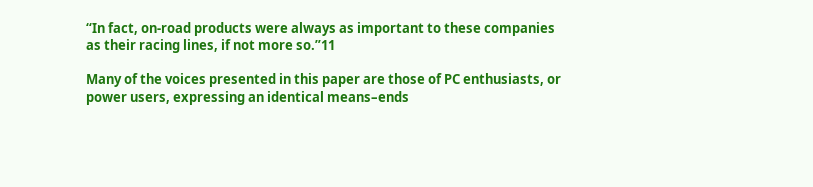“In fact, on-road products were always as important to these companies as their racing lines, if not more so.”11

Many of the voices presented in this paper are those of PC enthusiasts, or power users, expressing an identical means–ends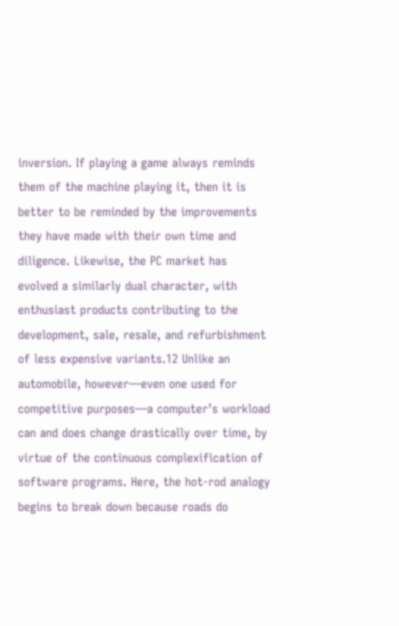inversion. If playing a game always reminds them of the machine playing it, then it is better to be reminded by the improvements they have made with their own time and diligence. Likewise, the PC market has evolved a similarly dual character, with enthusiast products contributing to the development, sale, resale, and refurbishment of less expensive variants.12 Unlike an automobile, however—even one used for competitive purposes—a computer’s workload can and does change drastically over time, by virtue of the continuous complexification of software programs. Here, the hot-rod analogy begins to break down because roads do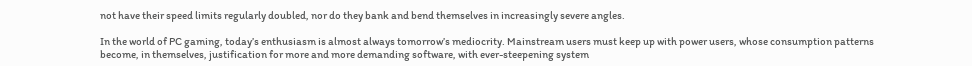not have their speed limits regularly doubled, nor do they bank and bend themselves in increasingly severe angles.

In the world of PC gaming, today’s enthusiasm is almost always tomorrow’s mediocrity. Mainstream users must keep up with power users, whose consumption patterns become, in themselves, justification for more and more demanding software, with ever-steepening system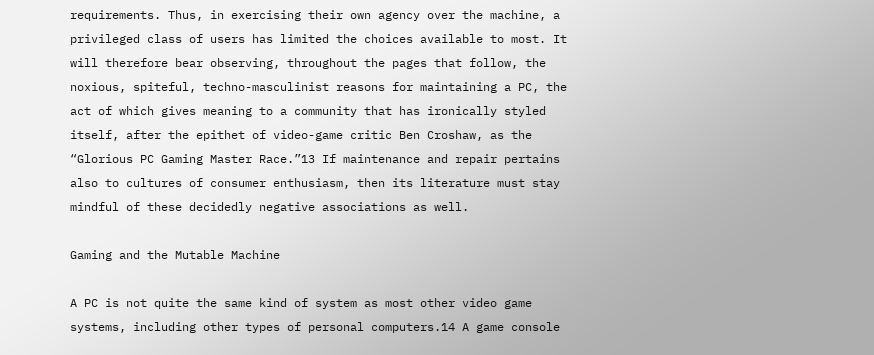requirements. Thus, in exercising their own agency over the machine, a privileged class of users has limited the choices available to most. It will therefore bear observing, throughout the pages that follow, the noxious, spiteful, techno-masculinist reasons for maintaining a PC, the act of which gives meaning to a community that has ironically styled itself, after the epithet of video-game critic Ben Croshaw, as the “Glorious PC Gaming Master Race.”13 If maintenance and repair pertains also to cultures of consumer enthusiasm, then its literature must stay mindful of these decidedly negative associations as well.

Gaming and the Mutable Machine

A PC is not quite the same kind of system as most other video game systems, including other types of personal computers.14 A game console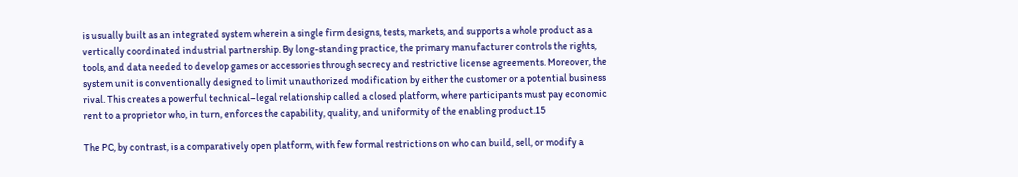is usually built as an integrated system wherein a single firm designs, tests, markets, and supports a whole product as a vertically coordinated industrial partnership. By long-standing practice, the primary manufacturer controls the rights, tools, and data needed to develop games or accessories through secrecy and restrictive license agreements. Moreover, the system unit is conventionally designed to limit unauthorized modification by either the customer or a potential business rival. This creates a powerful technical–legal relationship called a closed platform, where participants must pay economic rent to a proprietor who, in turn, enforces the capability, quality, and uniformity of the enabling product.15

The PC, by contrast, is a comparatively open platform, with few formal restrictions on who can build, sell, or modify a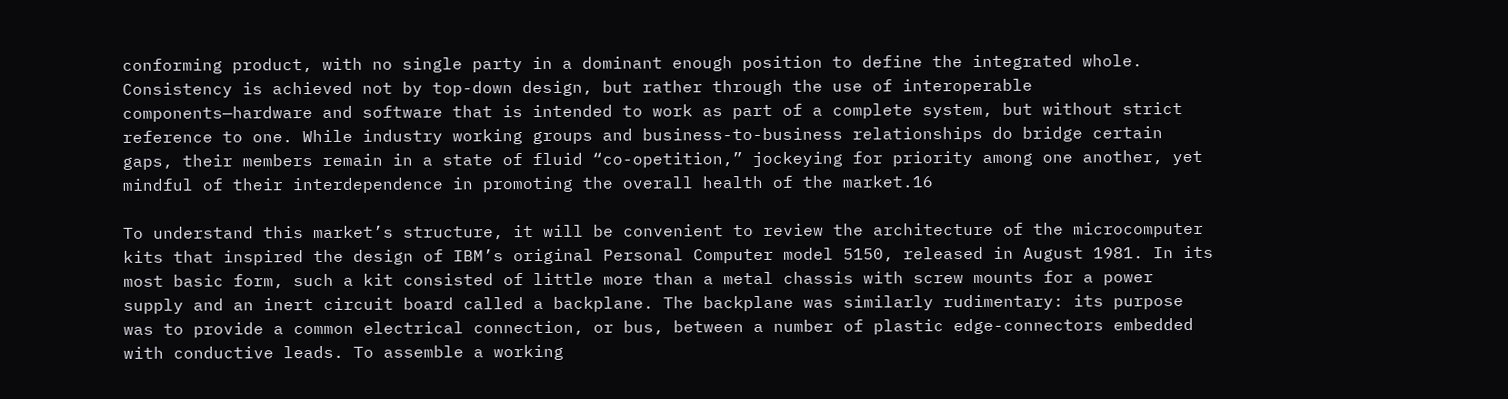conforming product, with no single party in a dominant enough position to define the integrated whole. Consistency is achieved not by top-down design, but rather through the use of interoperable components—hardware and software that is intended to work as part of a complete system, but without strict reference to one. While industry working groups and business-to-business relationships do bridge certain gaps, their members remain in a state of fluid “co-opetition,” jockeying for priority among one another, yet mindful of their interdependence in promoting the overall health of the market.16

To understand this market’s structure, it will be convenient to review the architecture of the microcomputer kits that inspired the design of IBM’s original Personal Computer model 5150, released in August 1981. In its most basic form, such a kit consisted of little more than a metal chassis with screw mounts for a power supply and an inert circuit board called a backplane. The backplane was similarly rudimentary: its purpose was to provide a common electrical connection, or bus, between a number of plastic edge-connectors embedded with conductive leads. To assemble a working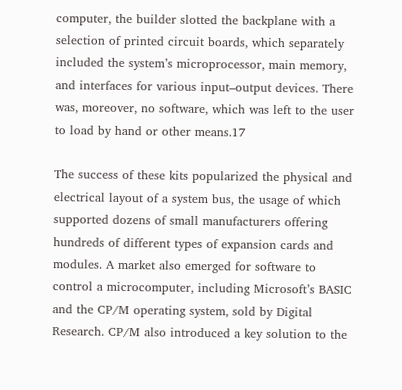computer, the builder slotted the backplane with a selection of printed circuit boards, which separately included the system’s microprocessor, main memory, and interfaces for various input–output devices. There was, moreover, no software, which was left to the user to load by hand or other means.17

The success of these kits popularized the physical and electrical layout of a system bus, the usage of which supported dozens of small manufacturers offering hundreds of different types of expansion cards and modules. A market also emerged for software to control a microcomputer, including Microsoft’s BASIC and the CP/M operating system, sold by Digital Research. CP/M also introduced a key solution to the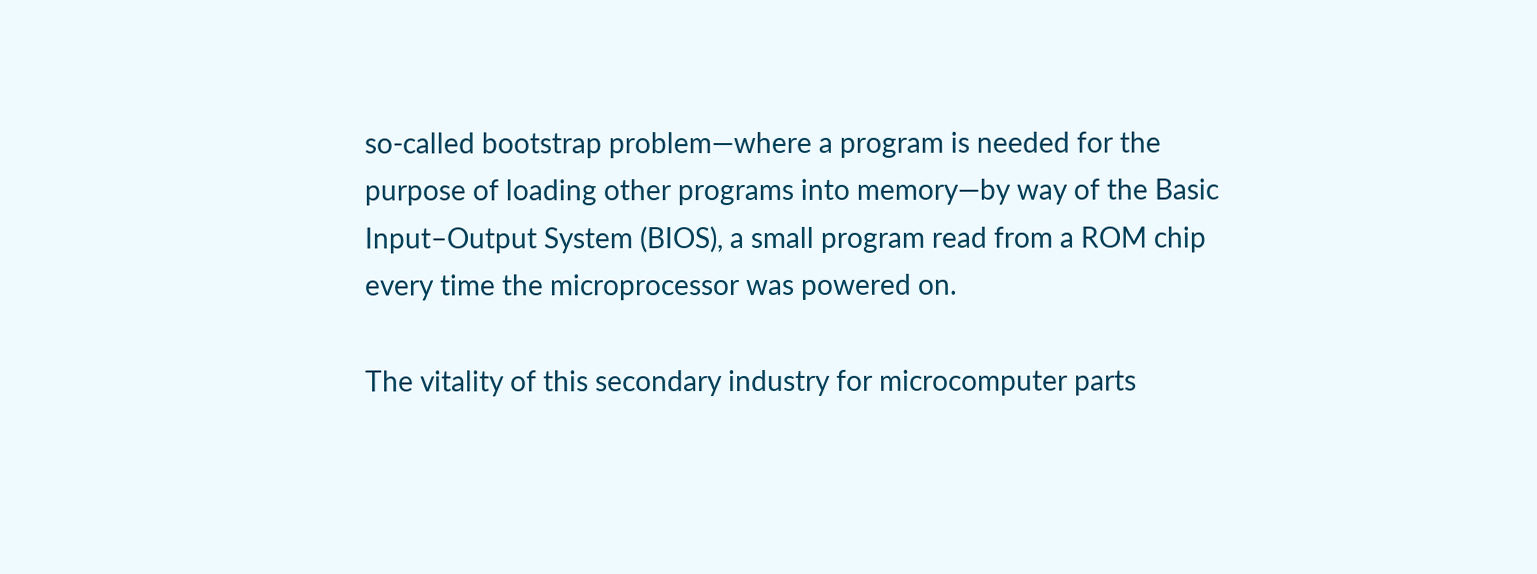so-called bootstrap problem—where a program is needed for the purpose of loading other programs into memory—by way of the Basic Input–Output System (BIOS), a small program read from a ROM chip every time the microprocessor was powered on.

The vitality of this secondary industry for microcomputer parts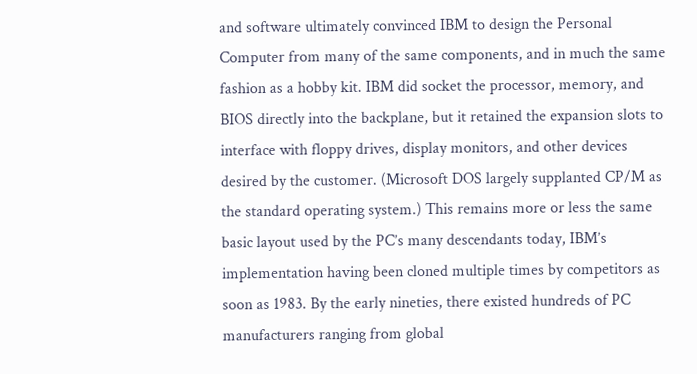and software ultimately convinced IBM to design the Personal Computer from many of the same components, and in much the same fashion as a hobby kit. IBM did socket the processor, memory, and BIOS directly into the backplane, but it retained the expansion slots to interface with floppy drives, display monitors, and other devices desired by the customer. (Microsoft DOS largely supplanted CP/M as the standard operating system.) This remains more or less the same basic layout used by the PC’s many descendants today, IBM’s implementation having been cloned multiple times by competitors as soon as 1983. By the early nineties, there existed hundreds of PC manufacturers ranging from global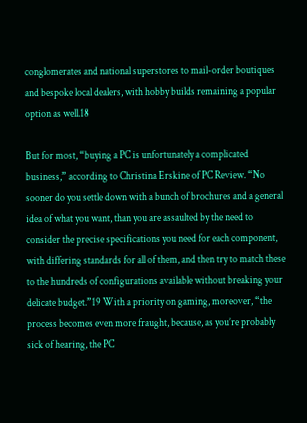conglomerates and national superstores to mail-order boutiques and bespoke local dealers, with hobby builds remaining a popular option as well.18

But for most, “buying a PC is unfortunately a complicated business,” according to Christina Erskine of PC Review. “No sooner do you settle down with a bunch of brochures and a general idea of what you want, than you are assaulted by the need to consider the precise specifications you need for each component, with differing standards for all of them, and then try to match these to the hundreds of configurations available without breaking your delicate budget.”19 With a priority on gaming, moreover, “the process becomes even more fraught, because, as you’re probably sick of hearing, the PC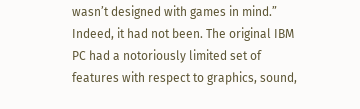wasn’t designed with games in mind.” Indeed, it had not been. The original IBM PC had a notoriously limited set of features with respect to graphics, sound,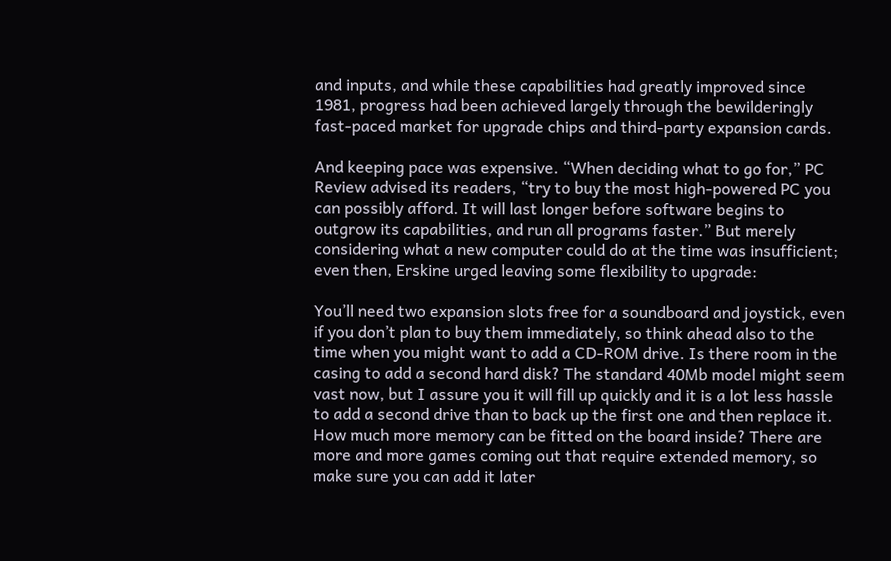and inputs, and while these capabilities had greatly improved since 1981, progress had been achieved largely through the bewilderingly fast-paced market for upgrade chips and third-party expansion cards.

And keeping pace was expensive. “When deciding what to go for,” PC Review advised its readers, “try to buy the most high-powered PC you can possibly afford. It will last longer before software begins to outgrow its capabilities, and run all programs faster.” But merely considering what a new computer could do at the time was insufficient; even then, Erskine urged leaving some flexibility to upgrade:

You’ll need two expansion slots free for a soundboard and joystick, even if you don’t plan to buy them immediately, so think ahead also to the time when you might want to add a CD-ROM drive. Is there room in the casing to add a second hard disk? The standard 40Mb model might seem vast now, but I assure you it will fill up quickly and it is a lot less hassle to add a second drive than to back up the first one and then replace it. How much more memory can be fitted on the board inside? There are more and more games coming out that require extended memory, so make sure you can add it later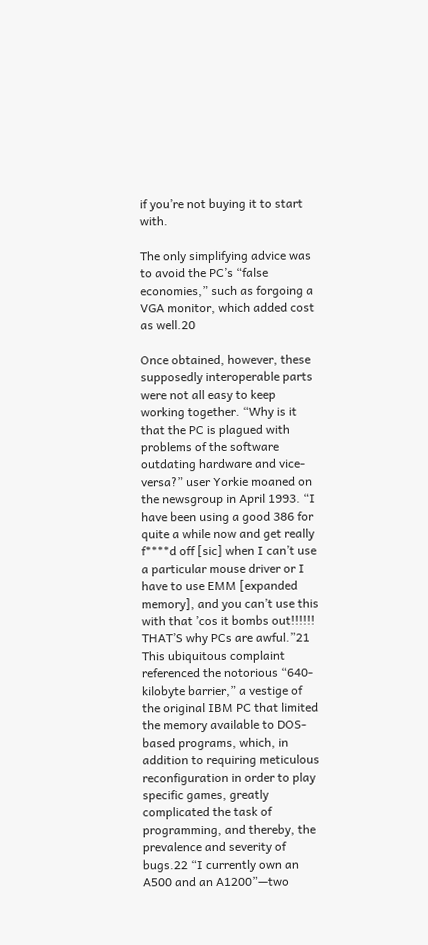if you’re not buying it to start with.

The only simplifying advice was to avoid the PC’s “false economies,” such as forgoing a VGA monitor, which added cost as well.20

Once obtained, however, these supposedly interoperable parts were not all easy to keep working together. “Why is it that the PC is plagued with problems of the software outdating hardware and vice-versa?” user Yorkie moaned on the newsgroup in April 1993. “I have been using a good 386 for quite a while now and get really f****d off [sic] when I can’t use a particular mouse driver or I have to use EMM [expanded memory], and you can’t use this with that ’cos it bombs out!!!!!! THAT’S why PCs are awful.”21 This ubiquitous complaint referenced the notorious “640-kilobyte barrier,” a vestige of the original IBM PC that limited the memory available to DOS-based programs, which, in addition to requiring meticulous reconfiguration in order to play specific games, greatly complicated the task of programming, and thereby, the prevalence and severity of bugs.22 “I currently own an A500 and an A1200”—two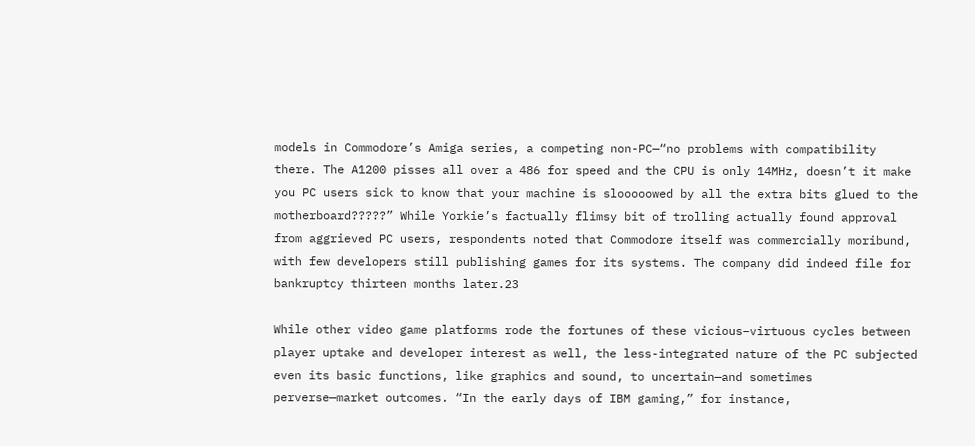models in Commodore’s Amiga series, a competing non-PC—“no problems with compatibility there. The A1200 pisses all over a 486 for speed and the CPU is only 14MHz, doesn’t it make you PC users sick to know that your machine is slooooowed by all the extra bits glued to the motherboard?????” While Yorkie’s factually flimsy bit of trolling actually found approval from aggrieved PC users, respondents noted that Commodore itself was commercially moribund, with few developers still publishing games for its systems. The company did indeed file for bankruptcy thirteen months later.23

While other video game platforms rode the fortunes of these vicious–virtuous cycles between player uptake and developer interest as well, the less-integrated nature of the PC subjected even its basic functions, like graphics and sound, to uncertain—and sometimes perverse—market outcomes. “In the early days of IBM gaming,” for instance,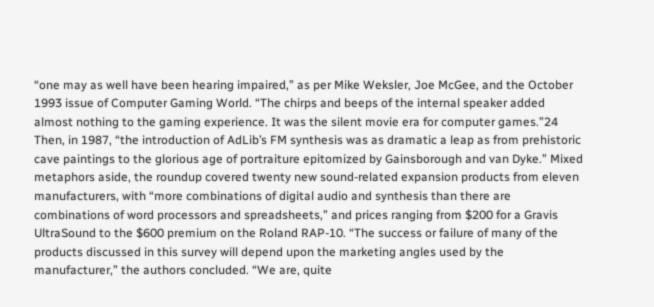“one may as well have been hearing impaired,” as per Mike Weksler, Joe McGee, and the October 1993 issue of Computer Gaming World. “The chirps and beeps of the internal speaker added almost nothing to the gaming experience. It was the silent movie era for computer games.”24 Then, in 1987, “the introduction of AdLib’s FM synthesis was as dramatic a leap as from prehistoric cave paintings to the glorious age of portraiture epitomized by Gainsborough and van Dyke.” Mixed metaphors aside, the roundup covered twenty new sound-related expansion products from eleven manufacturers, with “more combinations of digital audio and synthesis than there are combinations of word processors and spreadsheets,” and prices ranging from $200 for a Gravis UltraSound to the $600 premium on the Roland RAP-10. “The success or failure of many of the products discussed in this survey will depend upon the marketing angles used by the manufacturer,” the authors concluded. “We are, quite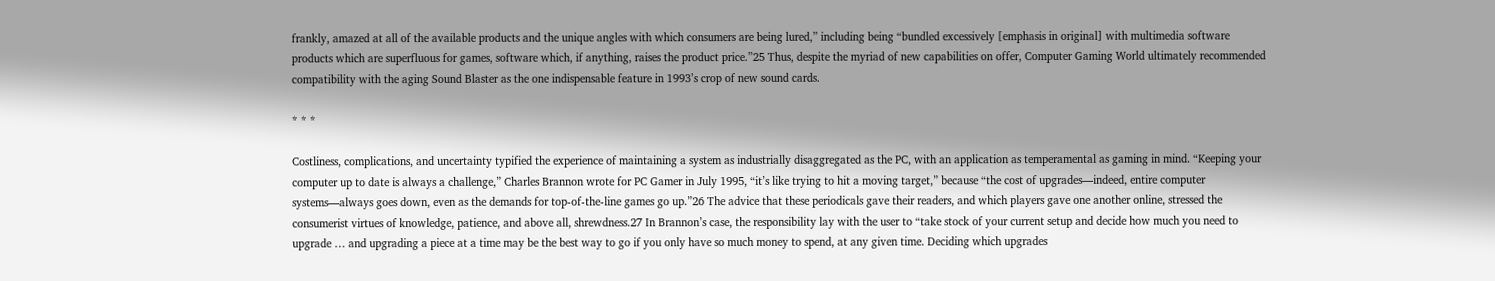frankly, amazed at all of the available products and the unique angles with which consumers are being lured,” including being “bundled excessively [emphasis in original] with multimedia software products which are superfluous for games, software which, if anything, raises the product price.”25 Thus, despite the myriad of new capabilities on offer, Computer Gaming World ultimately recommended compatibility with the aging Sound Blaster as the one indispensable feature in 1993’s crop of new sound cards.

* * *

Costliness, complications, and uncertainty typified the experience of maintaining a system as industrially disaggregated as the PC, with an application as temperamental as gaming in mind. “Keeping your computer up to date is always a challenge,” Charles Brannon wrote for PC Gamer in July 1995, “it’s like trying to hit a moving target,” because “the cost of upgrades—indeed, entire computer systems—always goes down, even as the demands for top-of-the-line games go up.”26 The advice that these periodicals gave their readers, and which players gave one another online, stressed the consumerist virtues of knowledge, patience, and above all, shrewdness.27 In Brannon’s case, the responsibility lay with the user to “take stock of your current setup and decide how much you need to upgrade … and upgrading a piece at a time may be the best way to go if you only have so much money to spend, at any given time. Deciding which upgrades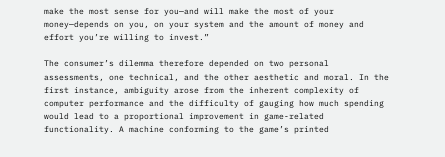make the most sense for you—and will make the most of your money—depends on you, on your system and the amount of money and effort you’re willing to invest.”

The consumer’s dilemma therefore depended on two personal assessments, one technical, and the other aesthetic and moral. In the first instance, ambiguity arose from the inherent complexity of computer performance and the difficulty of gauging how much spending would lead to a proportional improvement in game-related functionality. A machine conforming to the game’s printed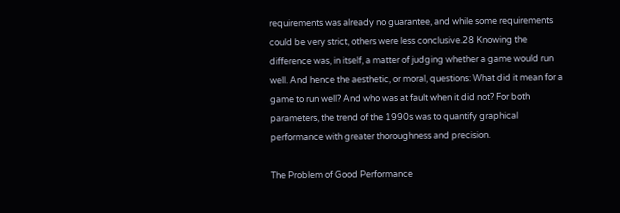requirements was already no guarantee, and while some requirements could be very strict, others were less conclusive.28 Knowing the difference was, in itself, a matter of judging whether a game would run well. And hence the aesthetic, or moral, questions: What did it mean for a game to run well? And who was at fault when it did not? For both parameters, the trend of the 1990s was to quantify graphical performance with greater thoroughness and precision.

The Problem of Good Performance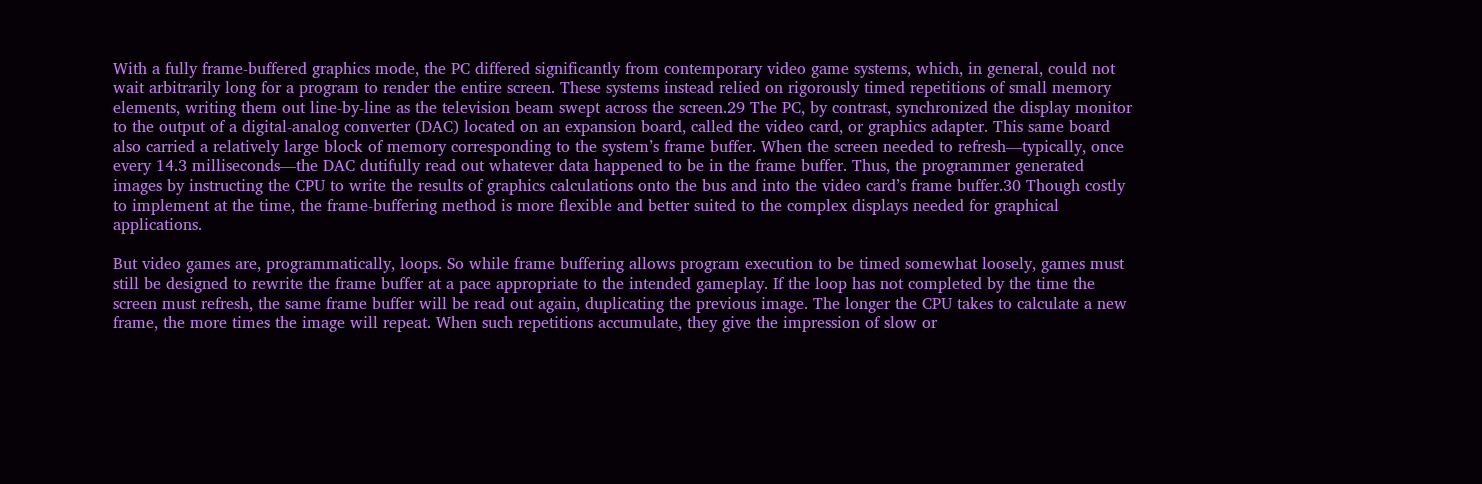With a fully frame-buffered graphics mode, the PC differed significantly from contemporary video game systems, which, in general, could not wait arbitrarily long for a program to render the entire screen. These systems instead relied on rigorously timed repetitions of small memory elements, writing them out line-by-line as the television beam swept across the screen.29 The PC, by contrast, synchronized the display monitor to the output of a digital-analog converter (DAC) located on an expansion board, called the video card, or graphics adapter. This same board also carried a relatively large block of memory corresponding to the system’s frame buffer. When the screen needed to refresh—typically, once every 14.3 milliseconds—the DAC dutifully read out whatever data happened to be in the frame buffer. Thus, the programmer generated images by instructing the CPU to write the results of graphics calculations onto the bus and into the video card’s frame buffer.30 Though costly to implement at the time, the frame-buffering method is more flexible and better suited to the complex displays needed for graphical applications.

But video games are, programmatically, loops. So while frame buffering allows program execution to be timed somewhat loosely, games must still be designed to rewrite the frame buffer at a pace appropriate to the intended gameplay. If the loop has not completed by the time the screen must refresh, the same frame buffer will be read out again, duplicating the previous image. The longer the CPU takes to calculate a new frame, the more times the image will repeat. When such repetitions accumulate, they give the impression of slow or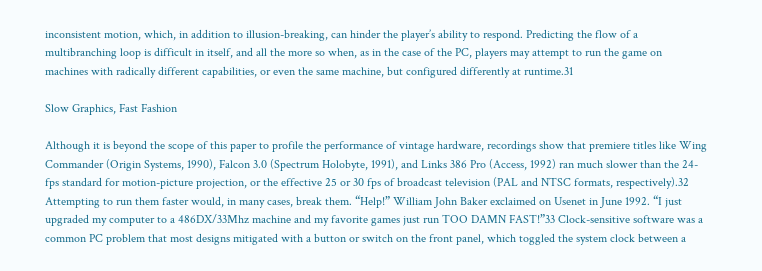inconsistent motion, which, in addition to illusion-breaking, can hinder the player’s ability to respond. Predicting the flow of a multibranching loop is difficult in itself, and all the more so when, as in the case of the PC, players may attempt to run the game on machines with radically different capabilities, or even the same machine, but configured differently at runtime.31

Slow Graphics, Fast Fashion

Although it is beyond the scope of this paper to profile the performance of vintage hardware, recordings show that premiere titles like Wing Commander (Origin Systems, 1990), Falcon 3.0 (Spectrum Holobyte, 1991), and Links 386 Pro (Access, 1992) ran much slower than the 24-fps standard for motion-picture projection, or the effective 25 or 30 fps of broadcast television (PAL and NTSC formats, respectively).32 Attempting to run them faster would, in many cases, break them. “Help!” William John Baker exclaimed on Usenet in June 1992. “I just upgraded my computer to a 486DX/33Mhz machine and my favorite games just run TOO DAMN FAST!”33 Clock-sensitive software was a common PC problem that most designs mitigated with a button or switch on the front panel, which toggled the system clock between a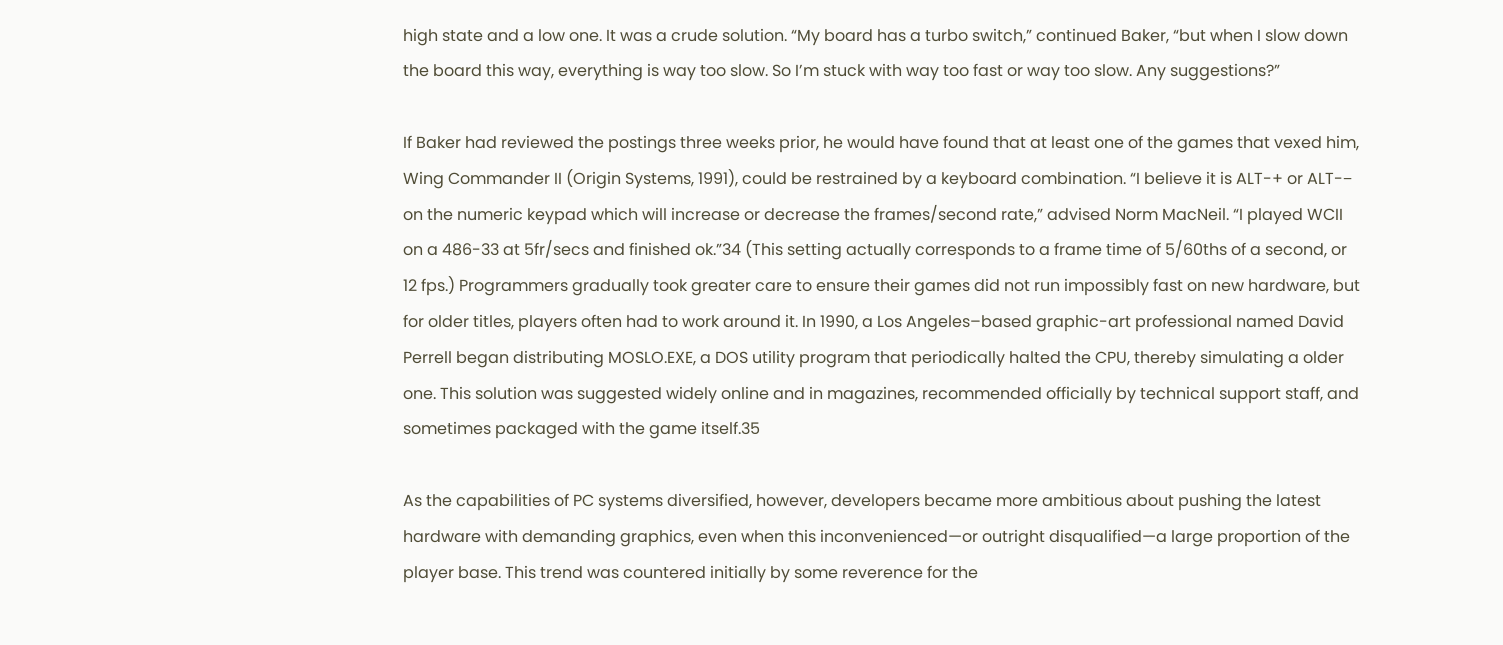high state and a low one. It was a crude solution. “My board has a turbo switch,” continued Baker, “but when I slow down the board this way, everything is way too slow. So I’m stuck with way too fast or way too slow. Any suggestions?”

If Baker had reviewed the postings three weeks prior, he would have found that at least one of the games that vexed him, Wing Commander II (Origin Systems, 1991), could be restrained by a keyboard combination. “I believe it is ALT-+ or ALT-− on the numeric keypad which will increase or decrease the frames/second rate,” advised Norm MacNeil. “I played WCII on a 486-33 at 5fr/secs and finished ok.”34 (This setting actually corresponds to a frame time of 5/60ths of a second, or 12 fps.) Programmers gradually took greater care to ensure their games did not run impossibly fast on new hardware, but for older titles, players often had to work around it. In 1990, a Los Angeles–based graphic-art professional named David Perrell began distributing MOSLO.EXE, a DOS utility program that periodically halted the CPU, thereby simulating a older one. This solution was suggested widely online and in magazines, recommended officially by technical support staff, and sometimes packaged with the game itself.35

As the capabilities of PC systems diversified, however, developers became more ambitious about pushing the latest hardware with demanding graphics, even when this inconvenienced—or outright disqualified—a large proportion of the player base. This trend was countered initially by some reverence for the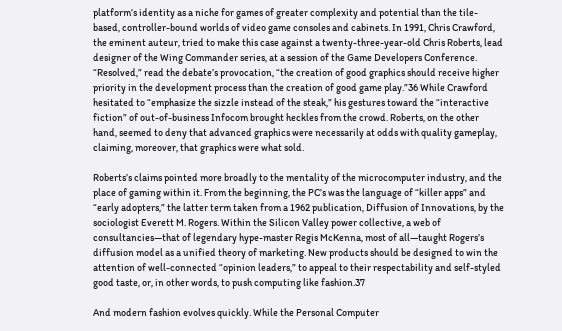platform’s identity as a niche for games of greater complexity and potential than the tile-based, controller-bound worlds of video game consoles and cabinets. In 1991, Chris Crawford, the eminent auteur, tried to make this case against a twenty-three-year-old Chris Roberts, lead designer of the Wing Commander series, at a session of the Game Developers Conference. “Resolved,” read the debate’s provocation, “the creation of good graphics should receive higher priority in the development process than the creation of good game play.”36 While Crawford hesitated to “emphasize the sizzle instead of the steak,” his gestures toward the “interactive fiction” of out-of-business Infocom brought heckles from the crowd. Roberts, on the other hand, seemed to deny that advanced graphics were necessarily at odds with quality gameplay, claiming, moreover, that graphics were what sold.

Roberts’s claims pointed more broadly to the mentality of the microcomputer industry, and the place of gaming within it. From the beginning, the PC’s was the language of “killer apps” and “early adopters,” the latter term taken from a 1962 publication, Diffusion of Innovations, by the sociologist Everett M. Rogers. Within the Silicon Valley power collective, a web of consultancies—that of legendary hype-master Regis McKenna, most of all—taught Rogers’s diffusion model as a unified theory of marketing. New products should be designed to win the attention of well-connected “opinion leaders,” to appeal to their respectability and self-styled good taste, or, in other words, to push computing like fashion.37

And modern fashion evolves quickly. While the Personal Computer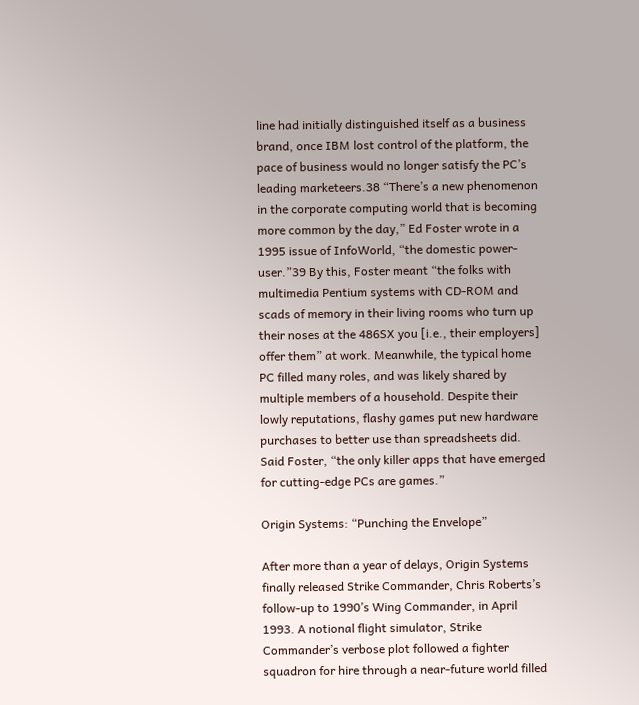line had initially distinguished itself as a business brand, once IBM lost control of the platform, the pace of business would no longer satisfy the PC’s leading marketeers.38 “There’s a new phenomenon in the corporate computing world that is becoming more common by the day,” Ed Foster wrote in a 1995 issue of InfoWorld, “the domestic power-user.”39 By this, Foster meant “the folks with multimedia Pentium systems with CD-ROM and scads of memory in their living rooms who turn up their noses at the 486SX you [i.e., their employers] offer them” at work. Meanwhile, the typical home PC filled many roles, and was likely shared by multiple members of a household. Despite their lowly reputations, flashy games put new hardware purchases to better use than spreadsheets did. Said Foster, “the only killer apps that have emerged for cutting-edge PCs are games.”

Origin Systems: “Punching the Envelope”

After more than a year of delays, Origin Systems finally released Strike Commander, Chris Roberts’s follow-up to 1990’s Wing Commander, in April 1993. A notional flight simulator, Strike Commander’s verbose plot followed a fighter squadron for hire through a near-future world filled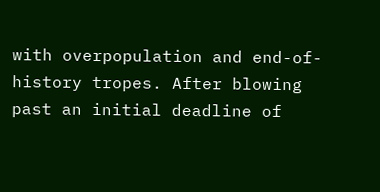with overpopulation and end-of-history tropes. After blowing past an initial deadline of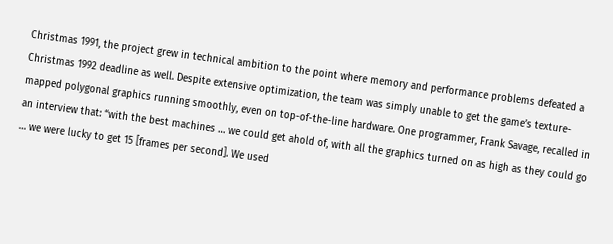Christmas 1991, the project grew in technical ambition to the point where memory and performance problems defeated a Christmas 1992 deadline as well. Despite extensive optimization, the team was simply unable to get the game’s texture-mapped polygonal graphics running smoothly, even on top-of-the-line hardware. One programmer, Frank Savage, recalled in an interview that: “with the best machines … we could get ahold of, with all the graphics turned on as high as they could go … we were lucky to get 15 [frames per second]. We used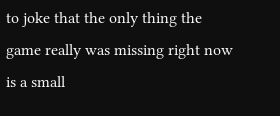to joke that the only thing the game really was missing right now is a small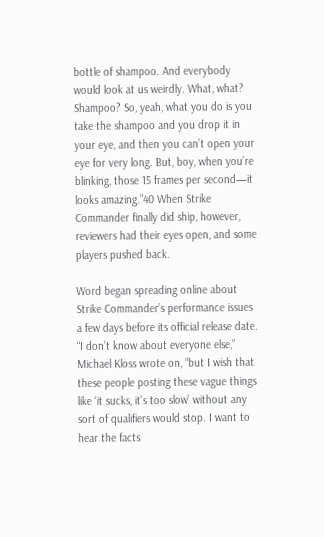bottle of shampoo. And everybody would look at us weirdly. What, what? Shampoo? So, yeah, what you do is you take the shampoo and you drop it in your eye, and then you can’t open your eye for very long. But, boy, when you’re blinking, those 15 frames per second—it looks amazing.”40 When Strike Commander finally did ship, however, reviewers had their eyes open, and some players pushed back.

Word began spreading online about Strike Commander’s performance issues a few days before its official release date. “I don’t know about everyone else,” Michael Kloss wrote on, “but I wish that these people posting these vague things like ‘it sucks, it’s too slow’ without any sort of qualifiers would stop. I want to hear the facts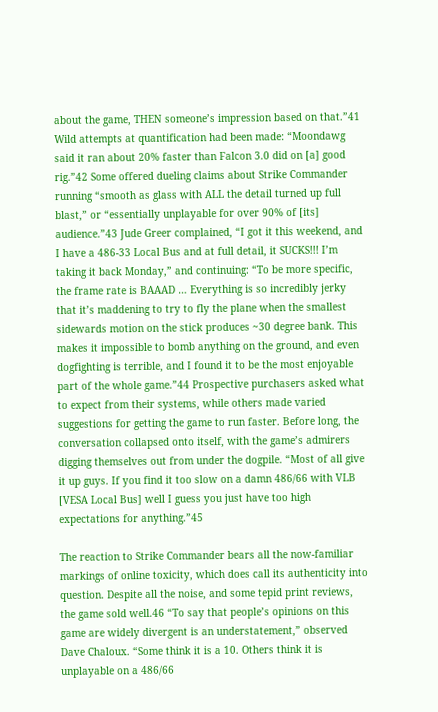about the game, THEN someone’s impression based on that.”41 Wild attempts at quantification had been made: “Moondawg said it ran about 20% faster than Falcon 3.0 did on [a] good rig.”42 Some offered dueling claims about Strike Commander running “smooth as glass with ALL the detail turned up full blast,” or “essentially unplayable for over 90% of [its] audience.”43 Jude Greer complained, “I got it this weekend, and I have a 486-33 Local Bus and at full detail, it SUCKS!!! I’m taking it back Monday,” and continuing: “To be more specific, the frame rate is BAAAD … Everything is so incredibly jerky that it’s maddening to try to fly the plane when the smallest sidewards motion on the stick produces ~30 degree bank. This makes it impossible to bomb anything on the ground, and even dogfighting is terrible, and I found it to be the most enjoyable part of the whole game.”44 Prospective purchasers asked what to expect from their systems, while others made varied suggestions for getting the game to run faster. Before long, the conversation collapsed onto itself, with the game’s admirers digging themselves out from under the dogpile. “Most of all give it up guys. If you find it too slow on a damn 486/66 with VLB [VESA Local Bus] well I guess you just have too high expectations for anything.”45

The reaction to Strike Commander bears all the now-familiar markings of online toxicity, which does call its authenticity into question. Despite all the noise, and some tepid print reviews, the game sold well.46 “To say that people’s opinions on this game are widely divergent is an understatement,” observed Dave Chaloux. “Some think it is a 10. Others think it is unplayable on a 486/66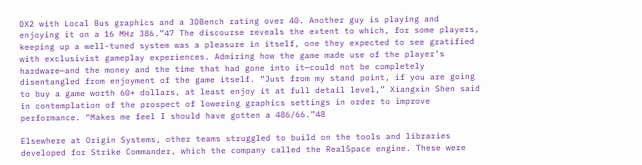DX2 with Local Bus graphics and a 3DBench rating over 40. Another guy is playing and enjoying it on a 16 MHz 386.”47 The discourse reveals the extent to which, for some players, keeping up a well-tuned system was a pleasure in itself, one they expected to see gratified with exclusivist gameplay experiences. Admiring how the game made use of the player’s hardware—and the money and the time that had gone into it—could not be completely disentangled from enjoyment of the game itself. “Just from my stand point, if you are going to buy a game worth 60+ dollars, at least enjoy it at full detail level,” Xiangxin Shen said in contemplation of the prospect of lowering graphics settings in order to improve performance. “Makes me feel I should have gotten a 486/66.”48

Elsewhere at Origin Systems, other teams struggled to build on the tools and libraries developed for Strike Commander, which the company called the RealSpace engine. These were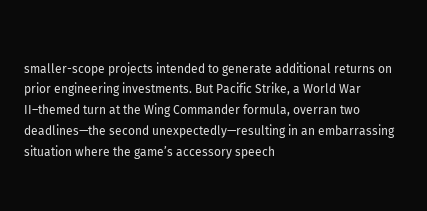smaller-scope projects intended to generate additional returns on prior engineering investments. But Pacific Strike, a World War II–themed turn at the Wing Commander formula, overran two deadlines—the second unexpectedly—resulting in an embarrassing situation where the game’s accessory speech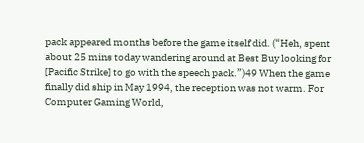pack appeared months before the game itself did. (“Heh, spent about 25 mins today wandering around at Best Buy looking for [Pacific Strike] to go with the speech pack.”)49 When the game finally did ship in May 1994, the reception was not warm. For Computer Gaming World,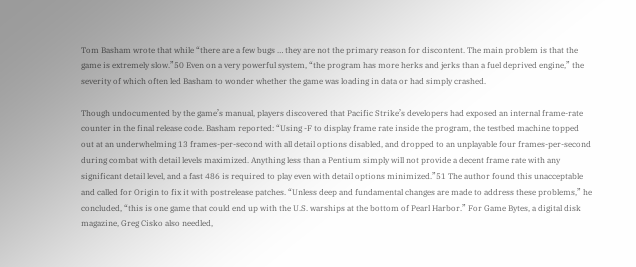Tom Basham wrote that while “there are a few bugs … they are not the primary reason for discontent. The main problem is that the game is extremely slow.”50 Even on a very powerful system, “the program has more herks and jerks than a fuel deprived engine,” the severity of which often led Basham to wonder whether the game was loading in data or had simply crashed.

Though undocumented by the game’s manual, players discovered that Pacific Strike’s developers had exposed an internal frame-rate counter in the final release code. Basham reported: “Using -F to display frame rate inside the program, the testbed machine topped out at an underwhelming 13 frames-per-second with all detail options disabled, and dropped to an unplayable four frames-per-second during combat with detail levels maximized. Anything less than a Pentium simply will not provide a decent frame rate with any significant detail level, and a fast 486 is required to play even with detail options minimized.”51 The author found this unacceptable and called for Origin to fix it with postrelease patches. “Unless deep and fundamental changes are made to address these problems,” he concluded, “this is one game that could end up with the U.S. warships at the bottom of Pearl Harbor.” For Game Bytes, a digital disk magazine, Greg Cisko also needled,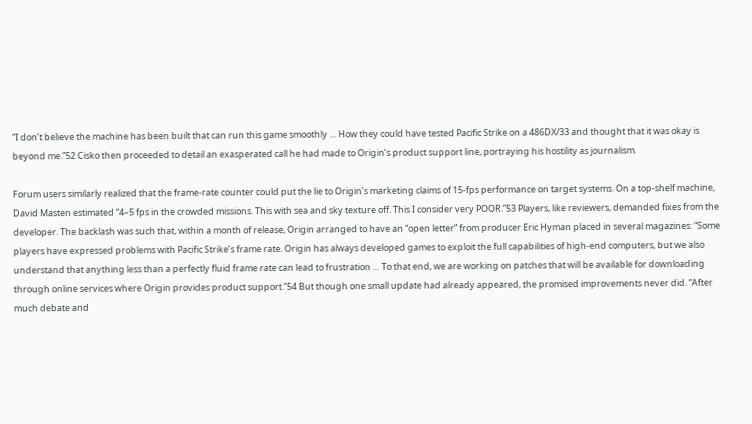“I don’t believe the machine has been built that can run this game smoothly … How they could have tested Pacific Strike on a 486DX/33 and thought that it was okay is beyond me.”52 Cisko then proceeded to detail an exasperated call he had made to Origin’s product support line, portraying his hostility as journalism.

Forum users similarly realized that the frame-rate counter could put the lie to Origin’s marketing claims of 15-fps performance on target systems. On a top-shelf machine, David Masten estimated “4–5 fps in the crowded missions. This with sea and sky texture off. This I consider very POOR.”53 Players, like reviewers, demanded fixes from the developer. The backlash was such that, within a month of release, Origin arranged to have an “open letter” from producer Eric Hyman placed in several magazines: “Some players have expressed problems with Pacific Strike’s frame rate. Origin has always developed games to exploit the full capabilities of high-end computers, but we also understand that anything less than a perfectly fluid frame rate can lead to frustration … To that end, we are working on patches that will be available for downloading through online services where Origin provides product support.”54 But though one small update had already appeared, the promised improvements never did. “After much debate and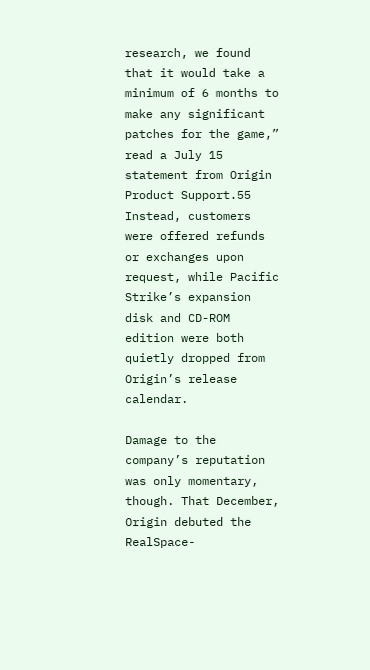research, we found that it would take a minimum of 6 months to make any significant patches for the game,” read a July 15 statement from Origin Product Support.55 Instead, customers were offered refunds or exchanges upon request, while Pacific Strike’s expansion disk and CD-ROM edition were both quietly dropped from Origin’s release calendar.

Damage to the company’s reputation was only momentary, though. That December, Origin debuted the RealSpace-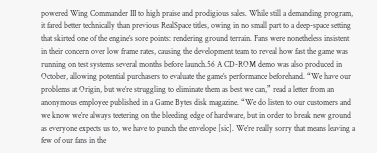powered Wing Commander III to high praise and prodigious sales. While still a demanding program, it fared better technically than previous RealSpace titles, owing in no small part to a deep-space setting that skirted one of the engine’s sore points: rendering ground terrain. Fans were nonetheless insistent in their concern over low frame rates, causing the development team to reveal how fast the game was running on test systems several months before launch.56 A CD-ROM demo was also produced in October, allowing potential purchasers to evaluate the game’s performance beforehand. “We have our problems at Origin, but we’re struggling to eliminate them as best we can,” read a letter from an anonymous employee published in a Game Bytes disk magazine. “We do listen to our customers and we know we’re always teetering on the bleeding edge of hardware, but in order to break new ground as everyone expects us to, we have to punch the envelope [sic]. We’re really sorry that means leaving a few of our fans in the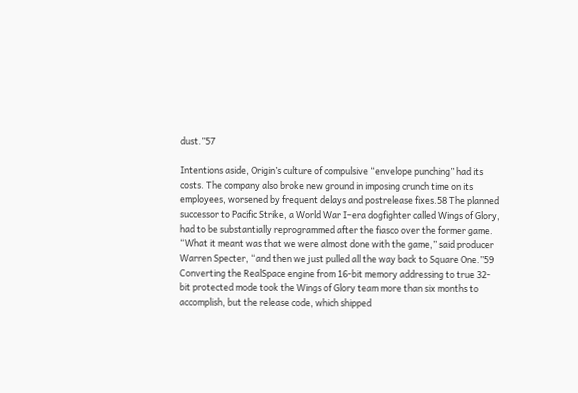dust.”57

Intentions aside, Origin’s culture of compulsive “envelope punching” had its costs. The company also broke new ground in imposing crunch time on its employees, worsened by frequent delays and postrelease fixes.58 The planned successor to Pacific Strike, a World War I–era dogfighter called Wings of Glory, had to be substantially reprogrammed after the fiasco over the former game. “What it meant was that we were almost done with the game,” said producer Warren Specter, “and then we just pulled all the way back to Square One.”59 Converting the RealSpace engine from 16-bit memory addressing to true 32-bit protected mode took the Wings of Glory team more than six months to accomplish, but the release code, which shipped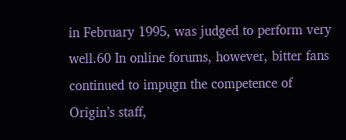in February 1995, was judged to perform very well.60 In online forums, however, bitter fans continued to impugn the competence of Origin’s staff,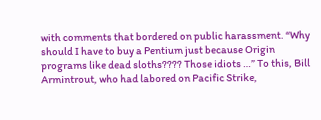with comments that bordered on public harassment. “Why should I have to buy a Pentium just because Origin programs like dead sloths???? Those idiots …” To this, Bill Armintrout, who had labored on Pacific Strike,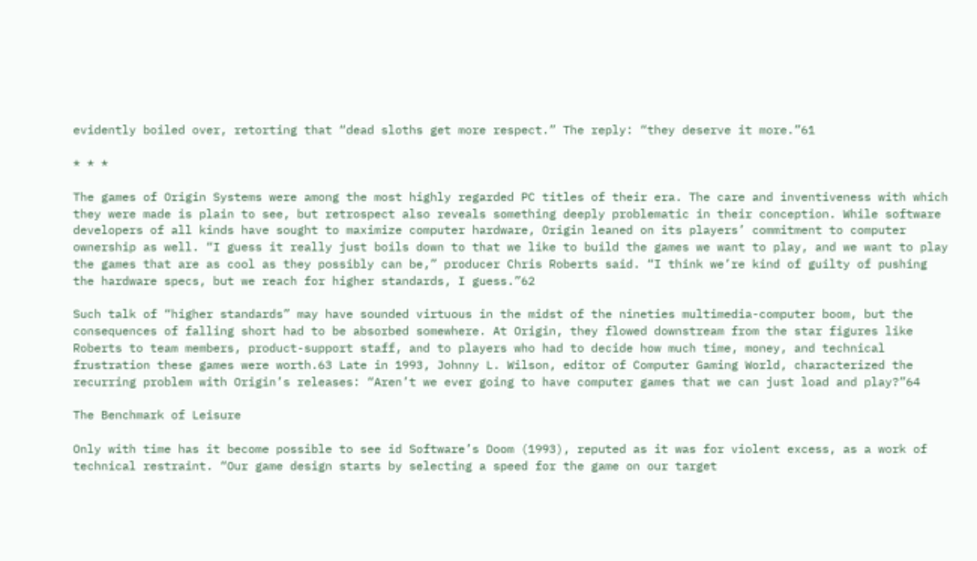evidently boiled over, retorting that “dead sloths get more respect.” The reply: “they deserve it more.”61

* * *

The games of Origin Systems were among the most highly regarded PC titles of their era. The care and inventiveness with which they were made is plain to see, but retrospect also reveals something deeply problematic in their conception. While software developers of all kinds have sought to maximize computer hardware, Origin leaned on its players’ commitment to computer ownership as well. “I guess it really just boils down to that we like to build the games we want to play, and we want to play the games that are as cool as they possibly can be,” producer Chris Roberts said. “I think we’re kind of guilty of pushing the hardware specs, but we reach for higher standards, I guess.”62

Such talk of “higher standards” may have sounded virtuous in the midst of the nineties multimedia-computer boom, but the consequences of falling short had to be absorbed somewhere. At Origin, they flowed downstream from the star figures like Roberts to team members, product-support staff, and to players who had to decide how much time, money, and technical frustration these games were worth.63 Late in 1993, Johnny L. Wilson, editor of Computer Gaming World, characterized the recurring problem with Origin’s releases: “Aren’t we ever going to have computer games that we can just load and play?”64

The Benchmark of Leisure

Only with time has it become possible to see id Software’s Doom (1993), reputed as it was for violent excess, as a work of technical restraint. “Our game design starts by selecting a speed for the game on our target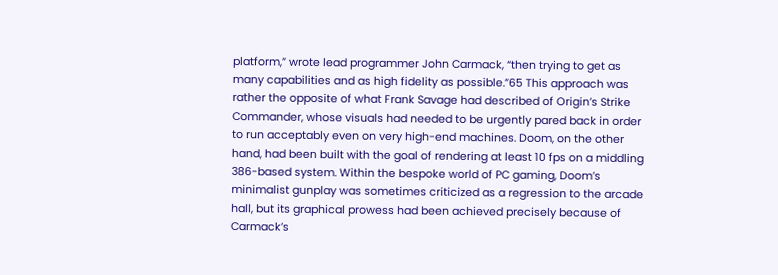platform,” wrote lead programmer John Carmack, “then trying to get as many capabilities and as high fidelity as possible.”65 This approach was rather the opposite of what Frank Savage had described of Origin’s Strike Commander, whose visuals had needed to be urgently pared back in order to run acceptably even on very high-end machines. Doom, on the other hand, had been built with the goal of rendering at least 10 fps on a middling 386-based system. Within the bespoke world of PC gaming, Doom’s minimalist gunplay was sometimes criticized as a regression to the arcade hall, but its graphical prowess had been achieved precisely because of Carmack’s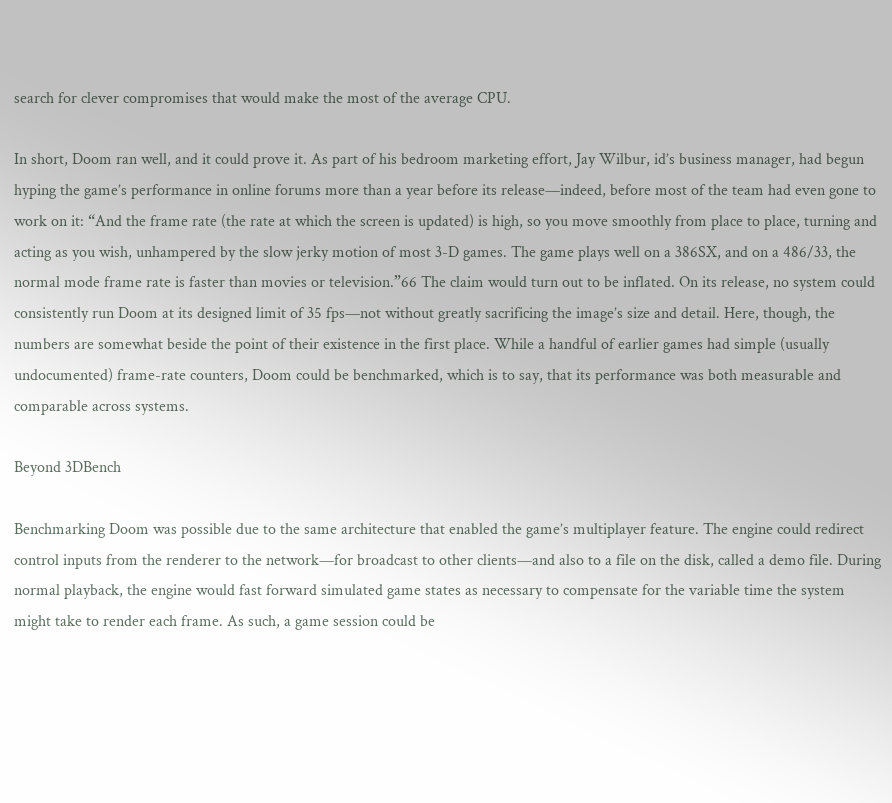search for clever compromises that would make the most of the average CPU.

In short, Doom ran well, and it could prove it. As part of his bedroom marketing effort, Jay Wilbur, id’s business manager, had begun hyping the game’s performance in online forums more than a year before its release—indeed, before most of the team had even gone to work on it: “And the frame rate (the rate at which the screen is updated) is high, so you move smoothly from place to place, turning and acting as you wish, unhampered by the slow jerky motion of most 3-D games. The game plays well on a 386SX, and on a 486/33, the normal mode frame rate is faster than movies or television.”66 The claim would turn out to be inflated. On its release, no system could consistently run Doom at its designed limit of 35 fps—not without greatly sacrificing the image’s size and detail. Here, though, the numbers are somewhat beside the point of their existence in the first place. While a handful of earlier games had simple (usually undocumented) frame-rate counters, Doom could be benchmarked, which is to say, that its performance was both measurable and comparable across systems.

Beyond 3DBench

Benchmarking Doom was possible due to the same architecture that enabled the game’s multiplayer feature. The engine could redirect control inputs from the renderer to the network—for broadcast to other clients—and also to a file on the disk, called a demo file. During normal playback, the engine would fast forward simulated game states as necessary to compensate for the variable time the system might take to render each frame. As such, a game session could be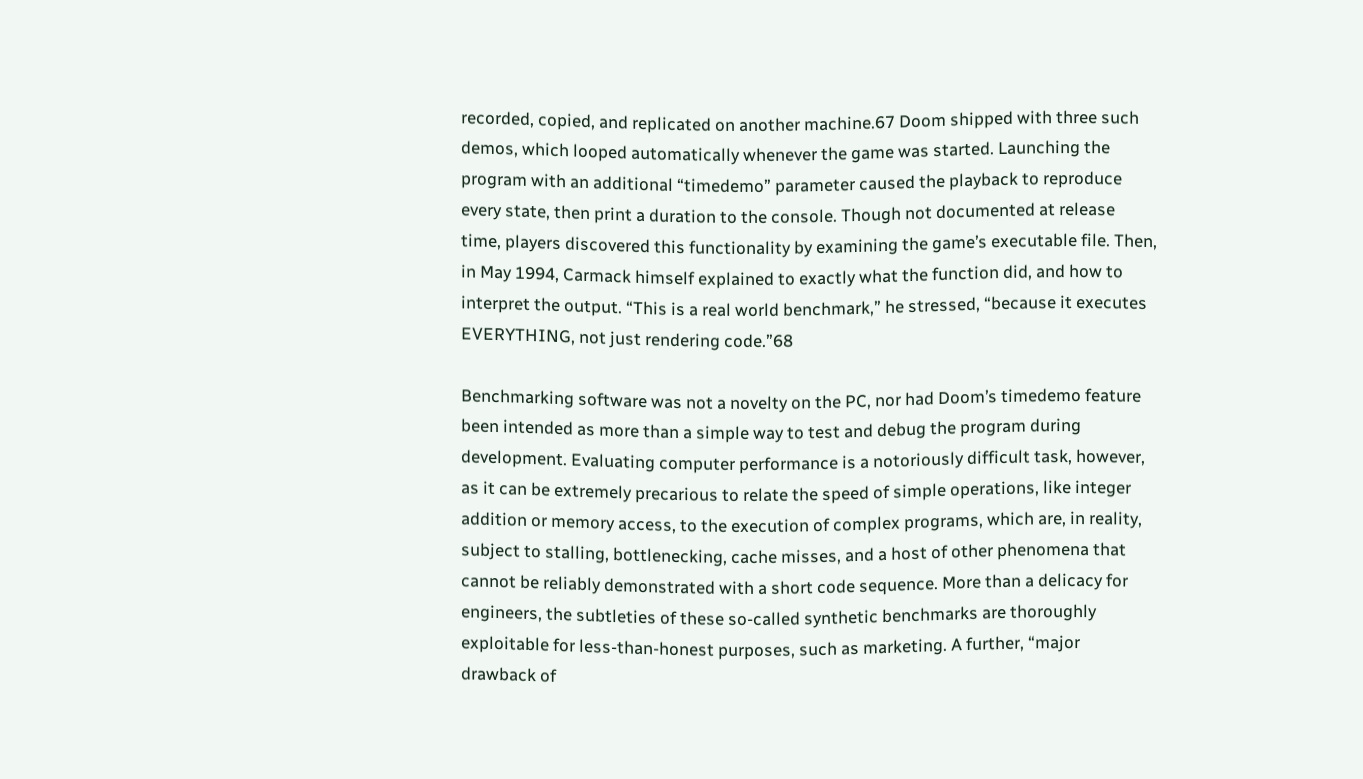recorded, copied, and replicated on another machine.67 Doom shipped with three such demos, which looped automatically whenever the game was started. Launching the program with an additional “timedemo” parameter caused the playback to reproduce every state, then print a duration to the console. Though not documented at release time, players discovered this functionality by examining the game’s executable file. Then, in May 1994, Carmack himself explained to exactly what the function did, and how to interpret the output. “This is a real world benchmark,” he stressed, “because it executes EVERYTHING, not just rendering code.”68

Benchmarking software was not a novelty on the PC, nor had Doom’s timedemo feature been intended as more than a simple way to test and debug the program during development. Evaluating computer performance is a notoriously difficult task, however, as it can be extremely precarious to relate the speed of simple operations, like integer addition or memory access, to the execution of complex programs, which are, in reality, subject to stalling, bottlenecking, cache misses, and a host of other phenomena that cannot be reliably demonstrated with a short code sequence. More than a delicacy for engineers, the subtleties of these so-called synthetic benchmarks are thoroughly exploitable for less-than-honest purposes, such as marketing. A further, “major drawback of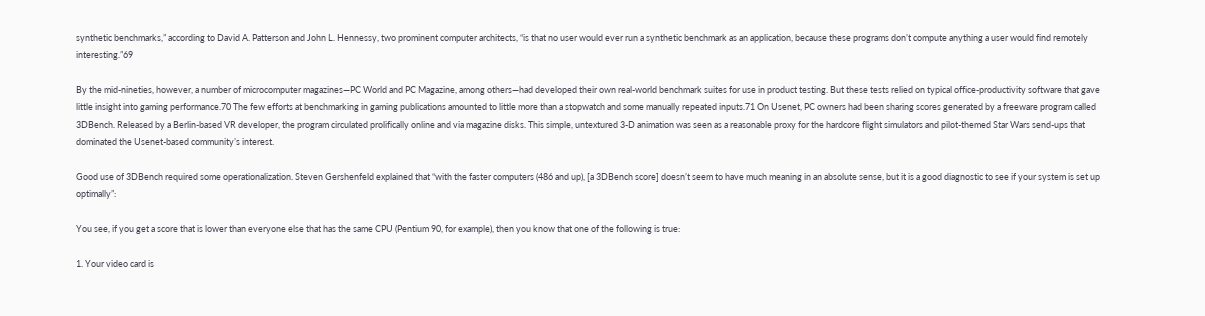synthetic benchmarks,” according to David A. Patterson and John L. Hennessy, two prominent computer architects, “is that no user would ever run a synthetic benchmark as an application, because these programs don’t compute anything a user would find remotely interesting.”69

By the mid-nineties, however, a number of microcomputer magazines—PC World and PC Magazine, among others—had developed their own real-world benchmark suites for use in product testing. But these tests relied on typical office-productivity software that gave little insight into gaming performance.70 The few efforts at benchmarking in gaming publications amounted to little more than a stopwatch and some manually repeated inputs.71 On Usenet, PC owners had been sharing scores generated by a freeware program called 3DBench. Released by a Berlin-based VR developer, the program circulated prolifically online and via magazine disks. This simple, untextured 3-D animation was seen as a reasonable proxy for the hardcore flight simulators and pilot-themed Star Wars send-ups that dominated the Usenet-based community’s interest.

Good use of 3DBench required some operationalization. Steven Gershenfeld explained that “with the faster computers (486 and up), [a 3DBench score] doesn’t seem to have much meaning in an absolute sense, but it is a good diagnostic to see if your system is set up optimally”:

You see, if you get a score that is lower than everyone else that has the same CPU (Pentium 90, for example), then you know that one of the following is true:

1. Your video card is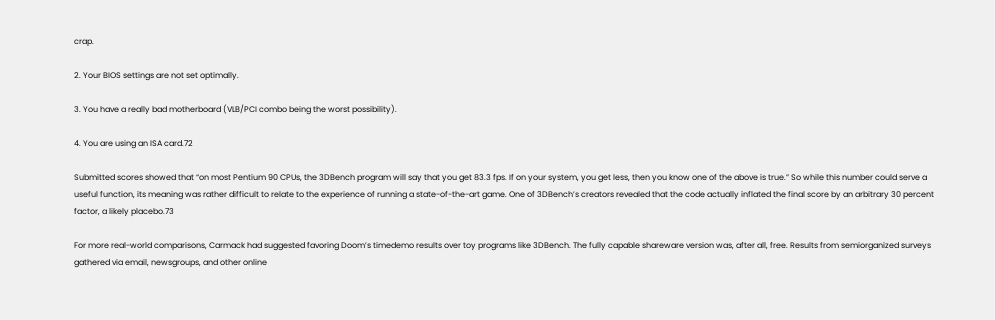crap.

2. Your BIOS settings are not set optimally.

3. You have a really bad motherboard (VLB/PCI combo being the worst possibility).

4. You are using an ISA card.72

Submitted scores showed that “on most Pentium 90 CPUs, the 3DBench program will say that you get 83.3 fps. If on your system, you get less, then you know one of the above is true.” So while this number could serve a useful function, its meaning was rather difficult to relate to the experience of running a state-of-the-art game. One of 3DBench’s creators revealed that the code actually inflated the final score by an arbitrary 30 percent factor, a likely placebo.73

For more real-world comparisons, Carmack had suggested favoring Doom’s timedemo results over toy programs like 3DBench. The fully capable shareware version was, after all, free. Results from semiorganized surveys gathered via email, newsgroups, and other online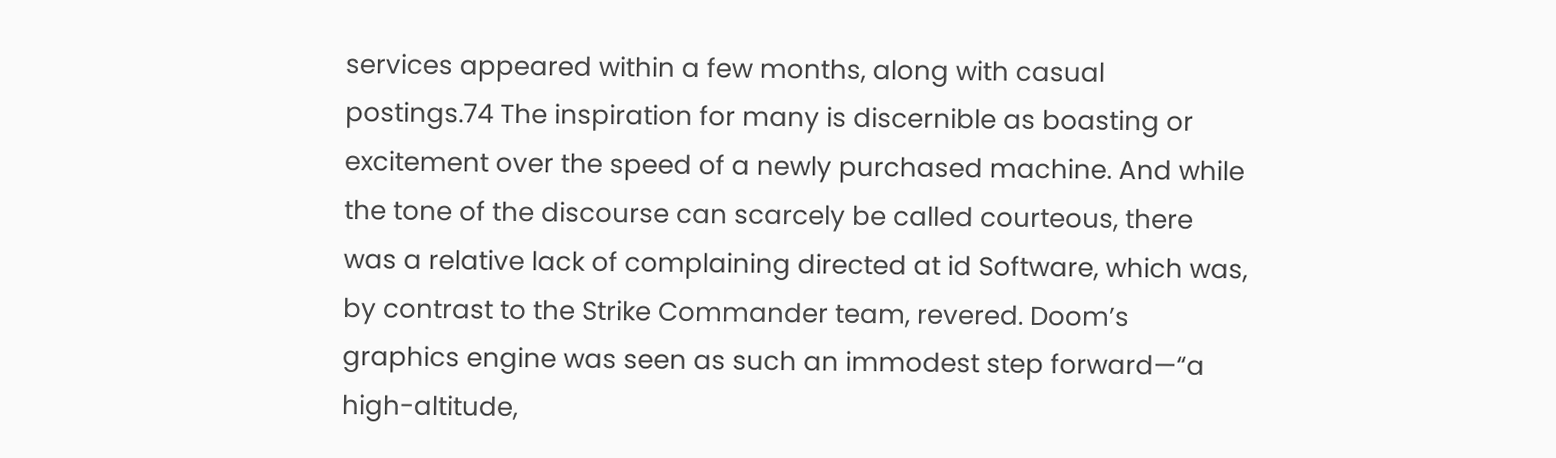services appeared within a few months, along with casual postings.74 The inspiration for many is discernible as boasting or excitement over the speed of a newly purchased machine. And while the tone of the discourse can scarcely be called courteous, there was a relative lack of complaining directed at id Software, which was, by contrast to the Strike Commander team, revered. Doom’s graphics engine was seen as such an immodest step forward—“a high-altitude,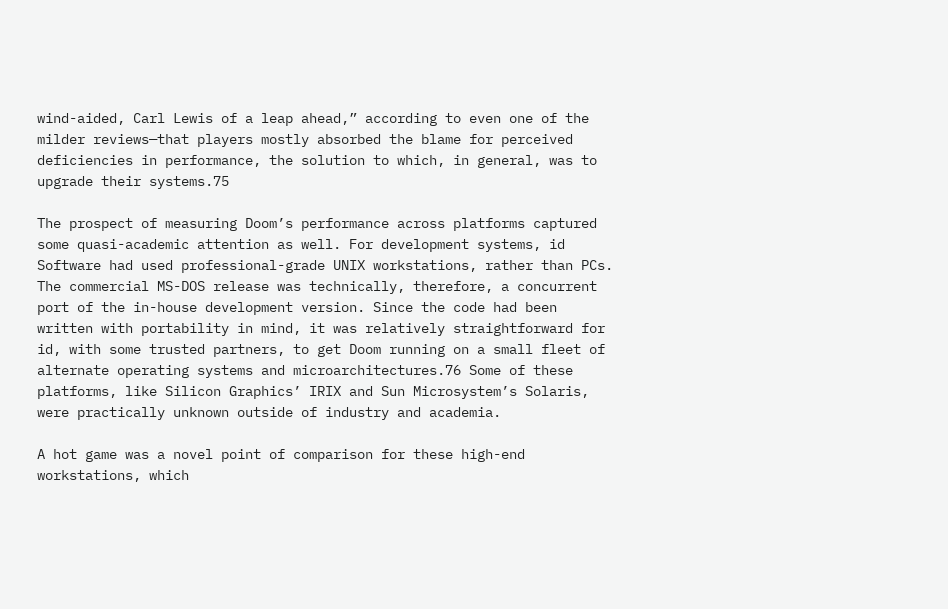wind-aided, Carl Lewis of a leap ahead,” according to even one of the milder reviews—that players mostly absorbed the blame for perceived deficiencies in performance, the solution to which, in general, was to upgrade their systems.75

The prospect of measuring Doom’s performance across platforms captured some quasi-academic attention as well. For development systems, id Software had used professional-grade UNIX workstations, rather than PCs. The commercial MS-DOS release was technically, therefore, a concurrent port of the in-house development version. Since the code had been written with portability in mind, it was relatively straightforward for id, with some trusted partners, to get Doom running on a small fleet of alternate operating systems and microarchitectures.76 Some of these platforms, like Silicon Graphics’ IRIX and Sun Microsystem’s Solaris, were practically unknown outside of industry and academia.

A hot game was a novel point of comparison for these high-end workstations, which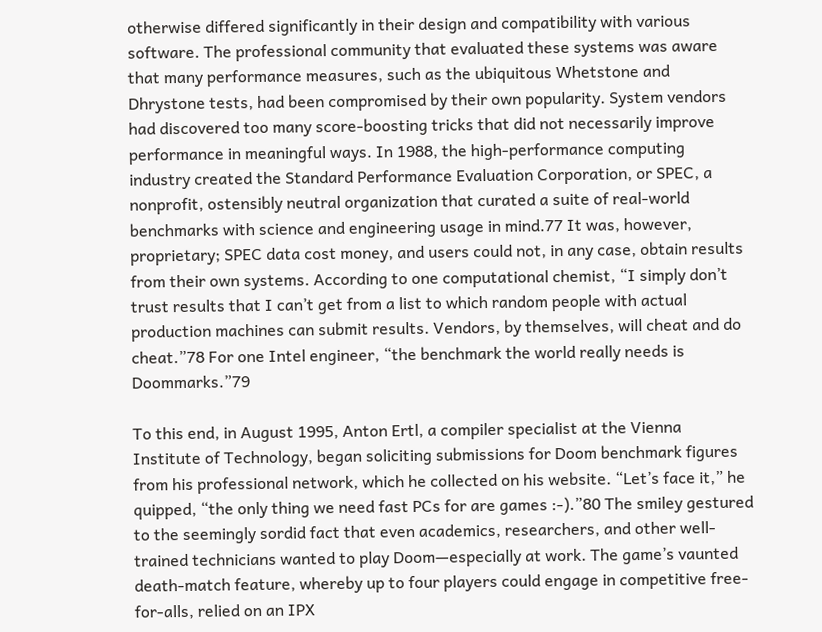otherwise differed significantly in their design and compatibility with various software. The professional community that evaluated these systems was aware that many performance measures, such as the ubiquitous Whetstone and Dhrystone tests, had been compromised by their own popularity. System vendors had discovered too many score-boosting tricks that did not necessarily improve performance in meaningful ways. In 1988, the high-performance computing industry created the Standard Performance Evaluation Corporation, or SPEC, a nonprofit, ostensibly neutral organization that curated a suite of real-world benchmarks with science and engineering usage in mind.77 It was, however, proprietary; SPEC data cost money, and users could not, in any case, obtain results from their own systems. According to one computational chemist, “I simply don’t trust results that I can’t get from a list to which random people with actual production machines can submit results. Vendors, by themselves, will cheat and do cheat.”78 For one Intel engineer, “the benchmark the world really needs is Doommarks.”79

To this end, in August 1995, Anton Ertl, a compiler specialist at the Vienna Institute of Technology, began soliciting submissions for Doom benchmark figures from his professional network, which he collected on his website. “Let’s face it,” he quipped, “the only thing we need fast PCs for are games :-).”80 The smiley gestured to the seemingly sordid fact that even academics, researchers, and other well-trained technicians wanted to play Doom—especially at work. The game’s vaunted death-match feature, whereby up to four players could engage in competitive free-for-alls, relied on an IPX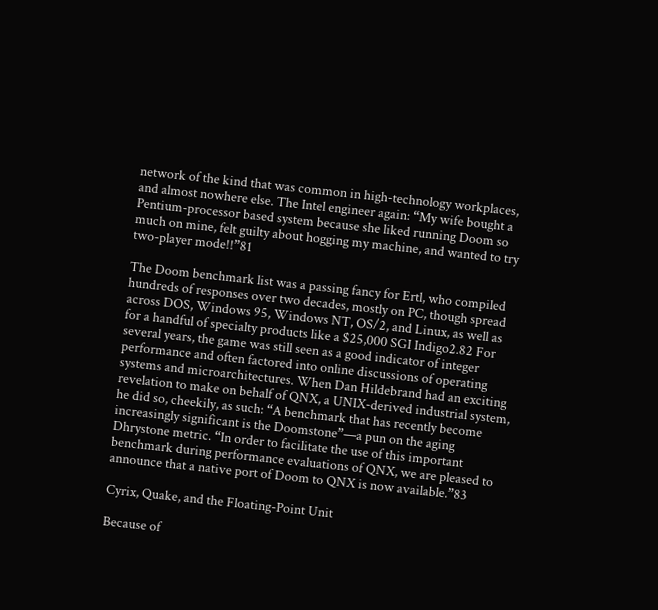network of the kind that was common in high-technology workplaces, and almost nowhere else. The Intel engineer again: “My wife bought a Pentium-processor based system because she liked running Doom so much on mine, felt guilty about hogging my machine, and wanted to try two-player mode!!”81

The Doom benchmark list was a passing fancy for Ertl, who compiled hundreds of responses over two decades, mostly on PC, though spread across DOS, Windows 95, Windows NT, OS/2, and Linux, as well as for a handful of specialty products like a $25,000 SGI Indigo2.82 For several years, the game was still seen as a good indicator of integer performance and often factored into online discussions of operating systems and microarchitectures. When Dan Hildebrand had an exciting revelation to make on behalf of QNX, a UNIX-derived industrial system, he did so, cheekily, as such: “A benchmark that has recently become increasingly significant is the Doomstone”—a pun on the aging Dhrystone metric. “In order to facilitate the use of this important benchmark during performance evaluations of QNX, we are pleased to announce that a native port of Doom to QNX is now available.”83

Cyrix, Quake, and the Floating-Point Unit

Because of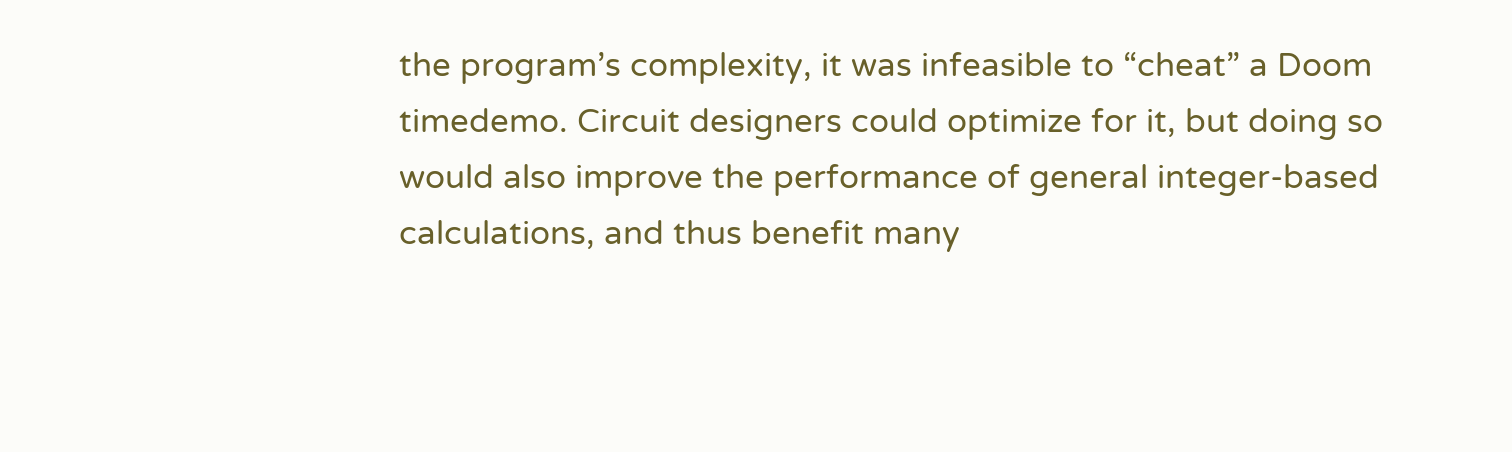the program’s complexity, it was infeasible to “cheat” a Doom timedemo. Circuit designers could optimize for it, but doing so would also improve the performance of general integer-based calculations, and thus benefit many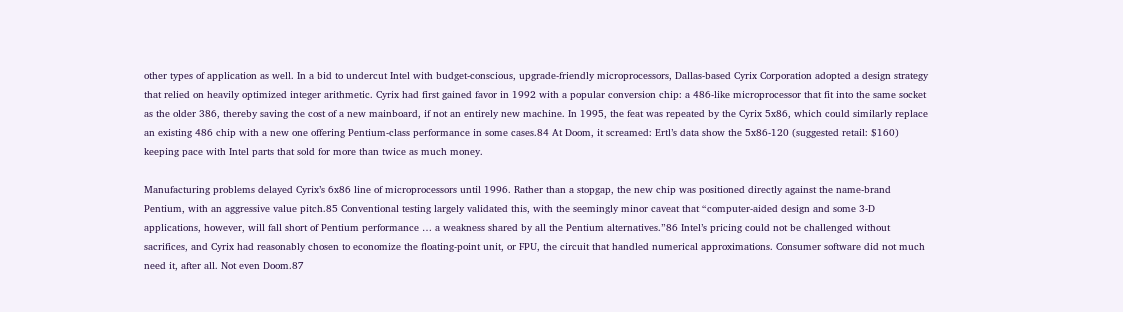other types of application as well. In a bid to undercut Intel with budget-conscious, upgrade-friendly microprocessors, Dallas-based Cyrix Corporation adopted a design strategy that relied on heavily optimized integer arithmetic. Cyrix had first gained favor in 1992 with a popular conversion chip: a 486-like microprocessor that fit into the same socket as the older 386, thereby saving the cost of a new mainboard, if not an entirely new machine. In 1995, the feat was repeated by the Cyrix 5x86, which could similarly replace an existing 486 chip with a new one offering Pentium-class performance in some cases.84 At Doom, it screamed: Ertl’s data show the 5x86-120 (suggested retail: $160) keeping pace with Intel parts that sold for more than twice as much money.

Manufacturing problems delayed Cyrix’s 6x86 line of microprocessors until 1996. Rather than a stopgap, the new chip was positioned directly against the name-brand Pentium, with an aggressive value pitch.85 Conventional testing largely validated this, with the seemingly minor caveat that “computer-aided design and some 3-D applications, however, will fall short of Pentium performance … a weakness shared by all the Pentium alternatives.”86 Intel’s pricing could not be challenged without sacrifices, and Cyrix had reasonably chosen to economize the floating-point unit, or FPU, the circuit that handled numerical approximations. Consumer software did not much need it, after all. Not even Doom.87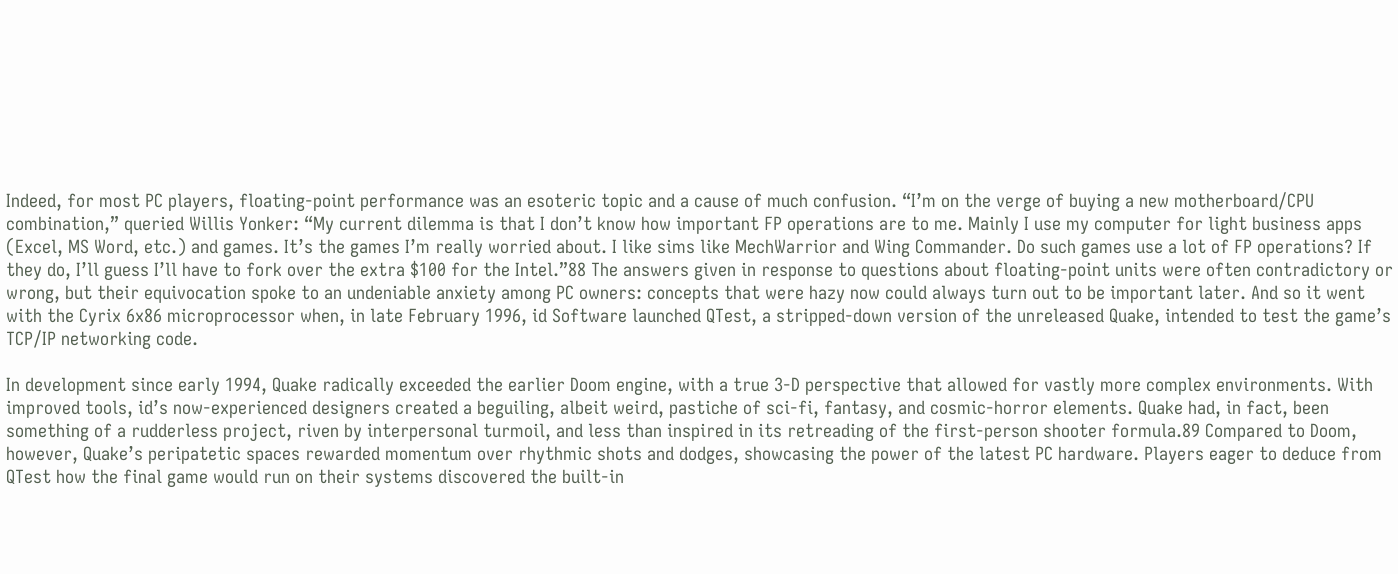Indeed, for most PC players, floating-point performance was an esoteric topic and a cause of much confusion. “I’m on the verge of buying a new motherboard/CPU combination,” queried Willis Yonker: “My current dilemma is that I don’t know how important FP operations are to me. Mainly I use my computer for light business apps (Excel, MS Word, etc.) and games. It’s the games I’m really worried about. I like sims like MechWarrior and Wing Commander. Do such games use a lot of FP operations? If they do, I’ll guess I’ll have to fork over the extra $100 for the Intel.”88 The answers given in response to questions about floating-point units were often contradictory or wrong, but their equivocation spoke to an undeniable anxiety among PC owners: concepts that were hazy now could always turn out to be important later. And so it went with the Cyrix 6x86 microprocessor when, in late February 1996, id Software launched QTest, a stripped-down version of the unreleased Quake, intended to test the game’s TCP/IP networking code.

In development since early 1994, Quake radically exceeded the earlier Doom engine, with a true 3-D perspective that allowed for vastly more complex environments. With improved tools, id’s now-experienced designers created a beguiling, albeit weird, pastiche of sci-fi, fantasy, and cosmic-horror elements. Quake had, in fact, been something of a rudderless project, riven by interpersonal turmoil, and less than inspired in its retreading of the first-person shooter formula.89 Compared to Doom, however, Quake’s peripatetic spaces rewarded momentum over rhythmic shots and dodges, showcasing the power of the latest PC hardware. Players eager to deduce from QTest how the final game would run on their systems discovered the built-in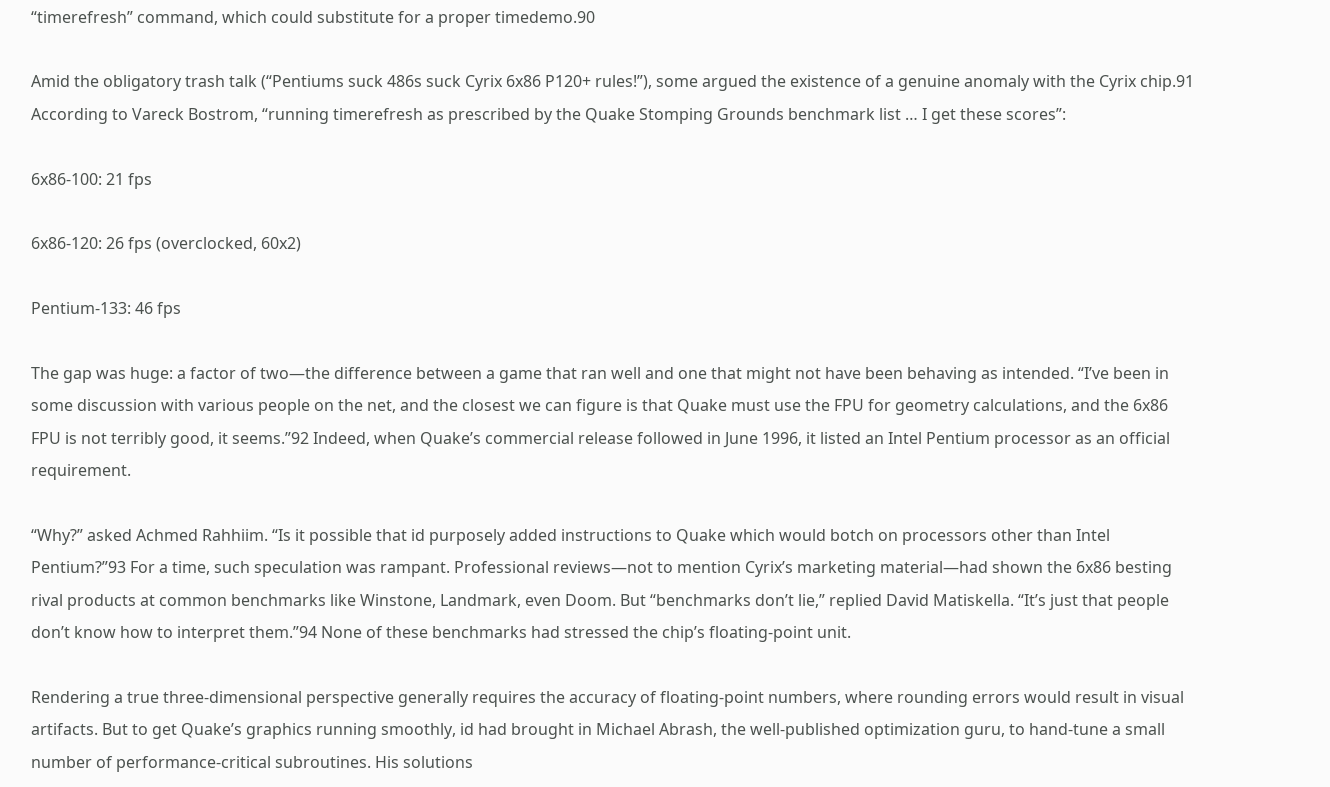“timerefresh” command, which could substitute for a proper timedemo.90

Amid the obligatory trash talk (“Pentiums suck 486s suck Cyrix 6x86 P120+ rules!”), some argued the existence of a genuine anomaly with the Cyrix chip.91 According to Vareck Bostrom, “running timerefresh as prescribed by the Quake Stomping Grounds benchmark list … I get these scores”:

6x86-100: 21 fps

6x86-120: 26 fps (overclocked, 60x2)

Pentium-133: 46 fps

The gap was huge: a factor of two—the difference between a game that ran well and one that might not have been behaving as intended. “I’ve been in some discussion with various people on the net, and the closest we can figure is that Quake must use the FPU for geometry calculations, and the 6x86 FPU is not terribly good, it seems.”92 Indeed, when Quake’s commercial release followed in June 1996, it listed an Intel Pentium processor as an official requirement.

“Why?” asked Achmed Rahhiim. “Is it possible that id purposely added instructions to Quake which would botch on processors other than Intel Pentium?”93 For a time, such speculation was rampant. Professional reviews—not to mention Cyrix’s marketing material—had shown the 6x86 besting rival products at common benchmarks like Winstone, Landmark, even Doom. But “benchmarks don’t lie,” replied David Matiskella. “It’s just that people don’t know how to interpret them.”94 None of these benchmarks had stressed the chip’s floating-point unit.

Rendering a true three-dimensional perspective generally requires the accuracy of floating-point numbers, where rounding errors would result in visual artifacts. But to get Quake’s graphics running smoothly, id had brought in Michael Abrash, the well-published optimization guru, to hand-tune a small number of performance-critical subroutines. His solutions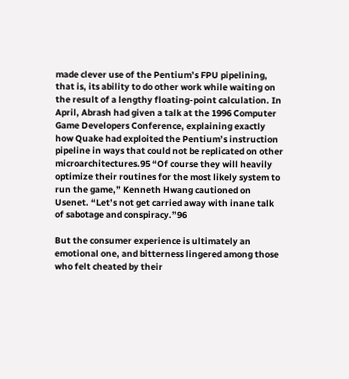made clever use of the Pentium’s FPU pipelining, that is, its ability to do other work while waiting on the result of a lengthy floating-point calculation. In April, Abrash had given a talk at the 1996 Computer Game Developers Conference, explaining exactly how Quake had exploited the Pentium’s instruction pipeline in ways that could not be replicated on other microarchitectures.95 “Of course they will heavily optimize their routines for the most likely system to run the game,” Kenneth Hwang cautioned on Usenet. “Let’s not get carried away with inane talk of sabotage and conspiracy.”96

But the consumer experience is ultimately an emotional one, and bitterness lingered among those who felt cheated by their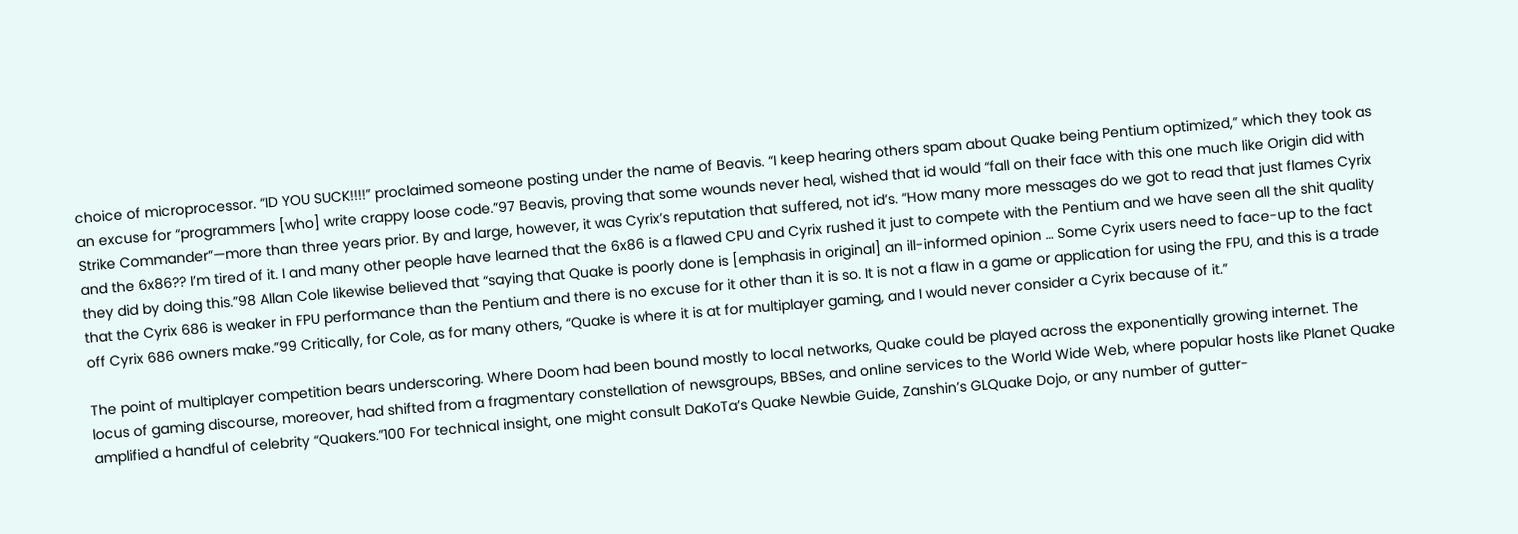choice of microprocessor. “ID YOU SUCK!!!!” proclaimed someone posting under the name of Beavis. “I keep hearing others spam about Quake being Pentium optimized,” which they took as an excuse for “programmers [who] write crappy loose code.”97 Beavis, proving that some wounds never heal, wished that id would “fall on their face with this one much like Origin did with Strike Commander”—more than three years prior. By and large, however, it was Cyrix’s reputation that suffered, not id’s. “How many more messages do we got to read that just flames Cyrix and the 6x86?? I’m tired of it. I and many other people have learned that the 6x86 is a flawed CPU and Cyrix rushed it just to compete with the Pentium and we have seen all the shit quality they did by doing this.”98 Allan Cole likewise believed that “saying that Quake is poorly done is [emphasis in original] an ill-informed opinion … Some Cyrix users need to face-up to the fact that the Cyrix 686 is weaker in FPU performance than the Pentium and there is no excuse for it other than it is so. It is not a flaw in a game or application for using the FPU, and this is a trade off Cyrix 686 owners make.”99 Critically, for Cole, as for many others, “Quake is where it is at for multiplayer gaming, and I would never consider a Cyrix because of it.”

The point of multiplayer competition bears underscoring. Where Doom had been bound mostly to local networks, Quake could be played across the exponentially growing internet. The locus of gaming discourse, moreover, had shifted from a fragmentary constellation of newsgroups, BBSes, and online services to the World Wide Web, where popular hosts like Planet Quake amplified a handful of celebrity “Quakers.”100 For technical insight, one might consult DaKoTa’s Quake Newbie Guide, Zanshin’s GLQuake Dojo, or any number of gutter-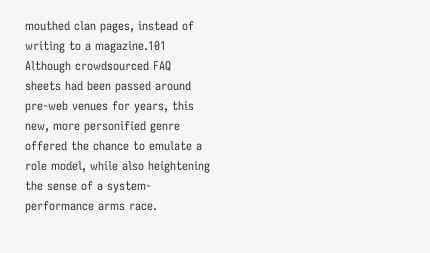mouthed clan pages, instead of writing to a magazine.101 Although crowdsourced FAQ sheets had been passed around pre-web venues for years, this new, more personified genre offered the chance to emulate a role model, while also heightening the sense of a system-performance arms race.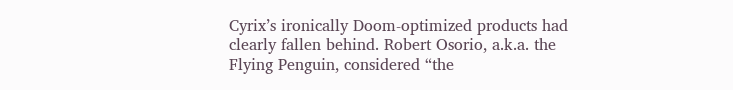Cyrix’s ironically Doom-optimized products had clearly fallen behind. Robert Osorio, a.k.a. the Flying Penguin, considered “the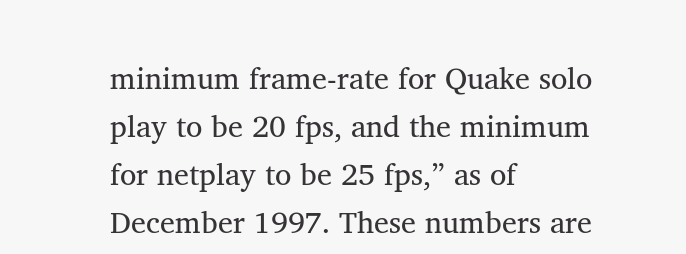minimum frame-rate for Quake solo play to be 20 fps, and the minimum for netplay to be 25 fps,” as of December 1997. These numbers are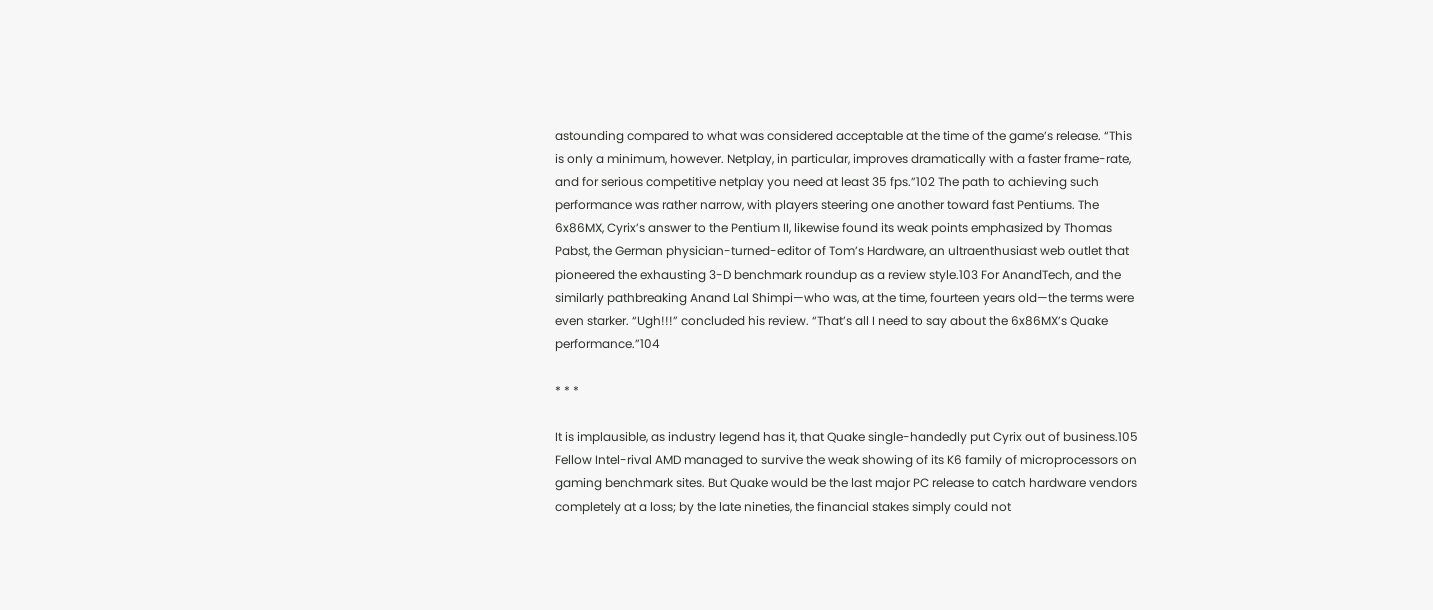astounding compared to what was considered acceptable at the time of the game’s release. “This is only a minimum, however. Netplay, in particular, improves dramatically with a faster frame-rate, and for serious competitive netplay you need at least 35 fps.”102 The path to achieving such performance was rather narrow, with players steering one another toward fast Pentiums. The 6x86MX, Cyrix’s answer to the Pentium II, likewise found its weak points emphasized by Thomas Pabst, the German physician-turned-editor of Tom’s Hardware, an ultraenthusiast web outlet that pioneered the exhausting 3-D benchmark roundup as a review style.103 For AnandTech, and the similarly pathbreaking Anand Lal Shimpi—who was, at the time, fourteen years old—the terms were even starker. “Ugh!!!” concluded his review. “That’s all I need to say about the 6x86MX’s Quake performance.”104

* * *

It is implausible, as industry legend has it, that Quake single-handedly put Cyrix out of business.105 Fellow Intel-rival AMD managed to survive the weak showing of its K6 family of microprocessors on gaming benchmark sites. But Quake would be the last major PC release to catch hardware vendors completely at a loss; by the late nineties, the financial stakes simply could not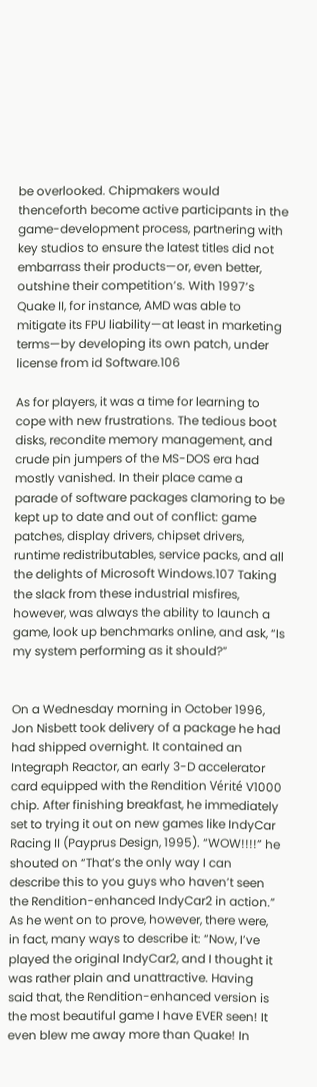be overlooked. Chipmakers would thenceforth become active participants in the game-development process, partnering with key studios to ensure the latest titles did not embarrass their products—or, even better, outshine their competition’s. With 1997’s Quake II, for instance, AMD was able to mitigate its FPU liability—at least in marketing terms—by developing its own patch, under license from id Software.106

As for players, it was a time for learning to cope with new frustrations. The tedious boot disks, recondite memory management, and crude pin jumpers of the MS-DOS era had mostly vanished. In their place came a parade of software packages clamoring to be kept up to date and out of conflict: game patches, display drivers, chipset drivers, runtime redistributables, service packs, and all the delights of Microsoft Windows.107 Taking the slack from these industrial misfires, however, was always the ability to launch a game, look up benchmarks online, and ask, “Is my system performing as it should?”


On a Wednesday morning in October 1996, Jon Nisbett took delivery of a package he had had shipped overnight. It contained an Integraph Reactor, an early 3-D accelerator card equipped with the Rendition Vérité V1000 chip. After finishing breakfast, he immediately set to trying it out on new games like IndyCar Racing II (Payprus Design, 1995). “WOW!!!!” he shouted on “That’s the only way I can describe this to you guys who haven’t seen the Rendition-enhanced IndyCar2 in action.” As he went on to prove, however, there were, in fact, many ways to describe it: “Now, I’ve played the original IndyCar2, and I thought it was rather plain and unattractive. Having said that, the Rendition-enhanced version is the most beautiful game I have EVER seen! It even blew me away more than Quake! In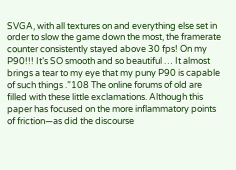SVGA, with all textures on and everything else set in order to slow the game down the most, the framerate counter consistently stayed above 30 fps! On my P90!!! It’s SO smooth and so beautiful … It almost brings a tear to my eye that my puny P90 is capable of such things .”108 The online forums of old are filled with these little exclamations. Although this paper has focused on the more inflammatory points of friction—as did the discourse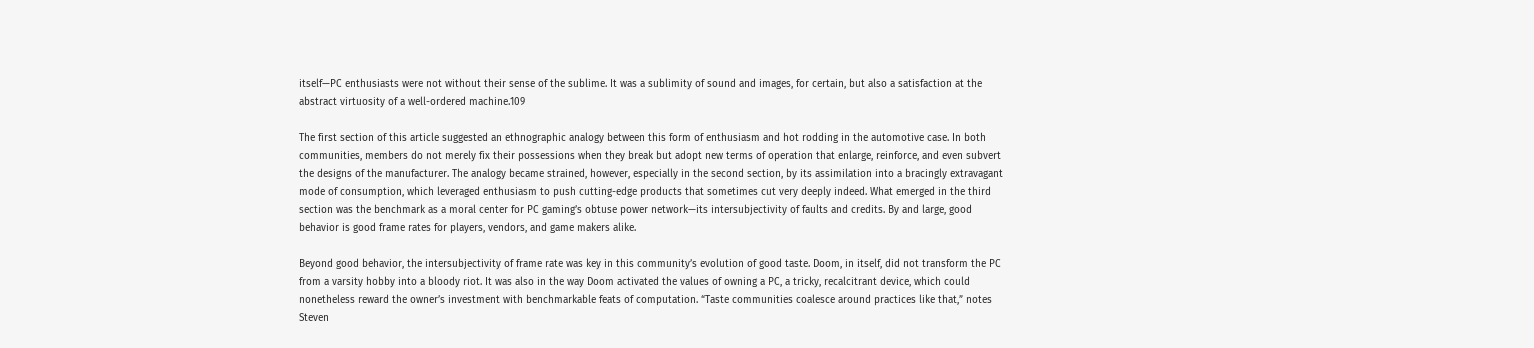itself—PC enthusiasts were not without their sense of the sublime. It was a sublimity of sound and images, for certain, but also a satisfaction at the abstract virtuosity of a well-ordered machine.109

The first section of this article suggested an ethnographic analogy between this form of enthusiasm and hot rodding in the automotive case. In both communities, members do not merely fix their possessions when they break but adopt new terms of operation that enlarge, reinforce, and even subvert the designs of the manufacturer. The analogy became strained, however, especially in the second section, by its assimilation into a bracingly extravagant mode of consumption, which leveraged enthusiasm to push cutting-edge products that sometimes cut very deeply indeed. What emerged in the third section was the benchmark as a moral center for PC gaming’s obtuse power network—its intersubjectivity of faults and credits. By and large, good behavior is good frame rates for players, vendors, and game makers alike.

Beyond good behavior, the intersubjectivity of frame rate was key in this community’s evolution of good taste. Doom, in itself, did not transform the PC from a varsity hobby into a bloody riot. It was also in the way Doom activated the values of owning a PC, a tricky, recalcitrant device, which could nonetheless reward the owner’s investment with benchmarkable feats of computation. “Taste communities coalesce around practices like that,” notes Steven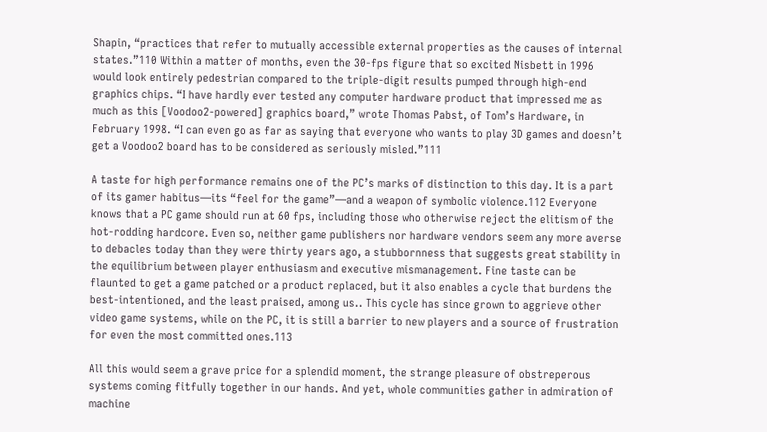Shapin, “practices that refer to mutually accessible external properties as the causes of internal states.”110 Within a matter of months, even the 30-fps figure that so excited Nisbett in 1996 would look entirely pedestrian compared to the triple-digit results pumped through high-end graphics chips. “I have hardly ever tested any computer hardware product that impressed me as much as this [Voodoo2-powered] graphics board,” wrote Thomas Pabst, of Tom’s Hardware, in February 1998. “I can even go as far as saying that everyone who wants to play 3D games and doesn’t get a Voodoo2 board has to be considered as seriously misled.”111

A taste for high performance remains one of the PC’s marks of distinction to this day. It is a part of its gamer habitus—its “feel for the game”—and a weapon of symbolic violence.112 Everyone knows that a PC game should run at 60 fps, including those who otherwise reject the elitism of the hot-rodding hardcore. Even so, neither game publishers nor hardware vendors seem any more averse to debacles today than they were thirty years ago, a stubbornness that suggests great stability in the equilibrium between player enthusiasm and executive mismanagement. Fine taste can be flaunted to get a game patched or a product replaced, but it also enables a cycle that burdens the best-intentioned, and the least praised, among us.. This cycle has since grown to aggrieve other video game systems, while on the PC, it is still a barrier to new players and a source of frustration for even the most committed ones.113

All this would seem a grave price for a splendid moment, the strange pleasure of obstreperous systems coming fitfully together in our hands. And yet, whole communities gather in admiration of machine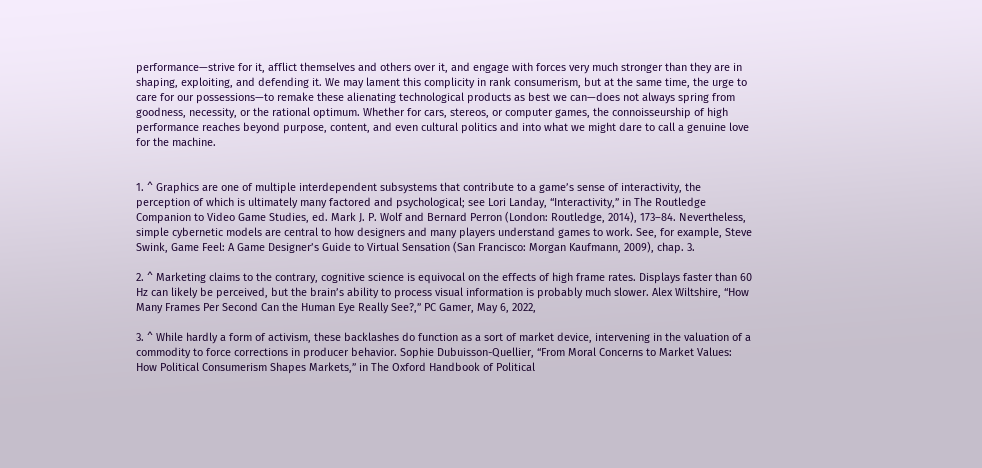performance—strive for it, afflict themselves and others over it, and engage with forces very much stronger than they are in shaping, exploiting, and defending it. We may lament this complicity in rank consumerism, but at the same time, the urge to care for our possessions—to remake these alienating technological products as best we can—does not always spring from goodness, necessity, or the rational optimum. Whether for cars, stereos, or computer games, the connoisseurship of high performance reaches beyond purpose, content, and even cultural politics and into what we might dare to call a genuine love for the machine.


1. ^ Graphics are one of multiple interdependent subsystems that contribute to a game’s sense of interactivity, the perception of which is ultimately many factored and psychological; see Lori Landay, “Interactivity,” in The Routledge Companion to Video Game Studies, ed. Mark J. P. Wolf and Bernard Perron (London: Routledge, 2014), 173–84. Nevertheless, simple cybernetic models are central to how designers and many players understand games to work. See, for example, Steve Swink, Game Feel: A Game Designer’s Guide to Virtual Sensation (San Francisco: Morgan Kaufmann, 2009), chap. 3.

2. ^ Marketing claims to the contrary, cognitive science is equivocal on the effects of high frame rates. Displays faster than 60 Hz can likely be perceived, but the brain’s ability to process visual information is probably much slower. Alex Wiltshire, “How Many Frames Per Second Can the Human Eye Really See?,” PC Gamer, May 6, 2022,

3. ^ While hardly a form of activism, these backlashes do function as a sort of market device, intervening in the valuation of a commodity to force corrections in producer behavior. Sophie Dubuisson-Quellier, “From Moral Concerns to Market Values: How Political Consumerism Shapes Markets,” in The Oxford Handbook of Political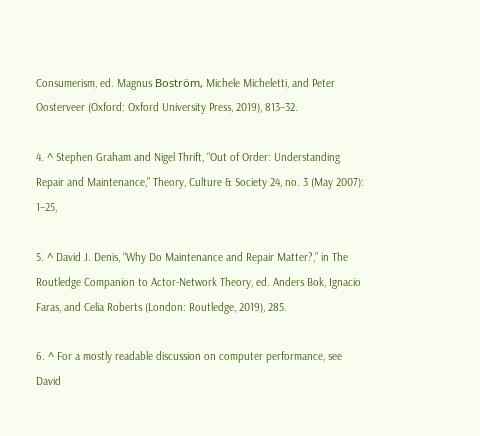Consumerism, ed. Magnus Boström, Michele Micheletti, and Peter Oosterveer (Oxford: Oxford University Press, 2019), 813–32.

4. ^ Stephen Graham and Nigel Thrift, “Out of Order: Understanding Repair and Maintenance,” Theory, Culture & Society 24, no. 3 (May 2007): 1–25,

5. ^ David J. Denis, “Why Do Maintenance and Repair Matter?,” in The Routledge Companion to Actor-Network Theory, ed. Anders Bok, Ignacio Faras, and Celia Roberts (London: Routledge, 2019), 285.

6. ^ For a mostly readable discussion on computer performance, see David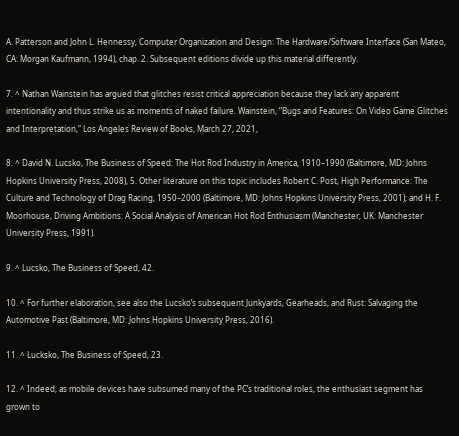A. Patterson and John L. Hennessy, Computer Organization and Design: The Hardware/Software Interface (San Mateo, CA: Morgan Kaufmann, 1994), chap. 2. Subsequent editions divide up this material differently.

7. ^ Nathan Wainstein has argued that glitches resist critical appreciation because they lack any apparent intentionality and thus strike us as moments of naked failure. Wainstein, “Bugs and Features: On Video Game Glitches and Interpretation,” Los Angeles Review of Books, March 27, 2021,

8. ^ David N. Lucsko, The Business of Speed: The Hot Rod Industry in America, 1910–1990 (Baltimore, MD: Johns Hopkins University Press, 2008), 5. Other literature on this topic includes Robert C. Post, High Performance: The Culture and Technology of Drag Racing, 1950–2000 (Baltimore, MD: Johns Hopkins University Press, 2001); and H. F. Moorhouse, Driving Ambitions: A Social Analysis of American Hot Rod Enthusiasm (Manchester, UK: Manchester University Press, 1991).

9. ^ Lucsko, The Business of Speed, 42.

10. ^ For further elaboration, see also the Lucsko’s subsequent Junkyards, Gearheads, and Rust: Salvaging the Automotive Past (Baltimore, MD: Johns Hopkins University Press, 2016).

11. ^ Lucksko, The Business of Speed, 23.

12. ^ Indeed, as mobile devices have subsumed many of the PC’s traditional roles, the enthusiast segment has grown to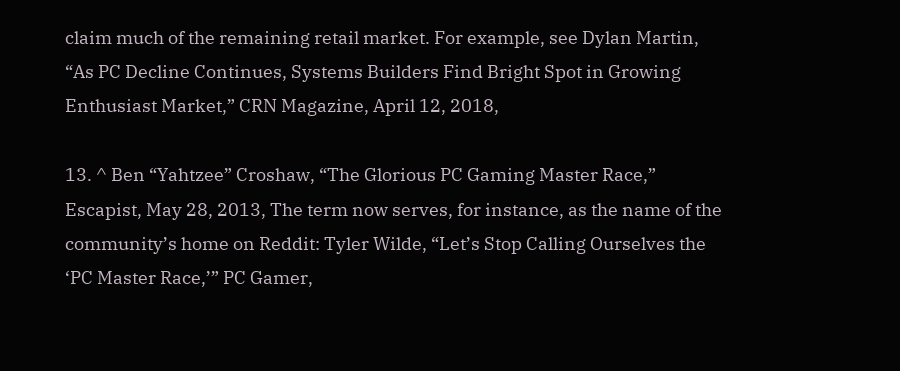claim much of the remaining retail market. For example, see Dylan Martin, “As PC Decline Continues, Systems Builders Find Bright Spot in Growing Enthusiast Market,” CRN Magazine, April 12, 2018,

13. ^ Ben “Yahtzee” Croshaw, “The Glorious PC Gaming Master Race,” Escapist, May 28, 2013, The term now serves, for instance, as the name of the community’s home on Reddit: Tyler Wilde, “Let’s Stop Calling Ourselves the ‘PC Master Race,’” PC Gamer,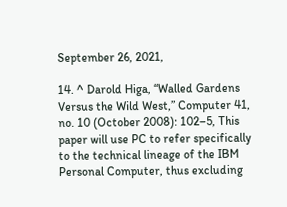September 26, 2021,

14. ^ Darold Higa, “Walled Gardens Versus the Wild West,” Computer 41, no. 10 (October 2008): 102–5, This paper will use PC to refer specifically to the technical lineage of the IBM Personal Computer, thus excluding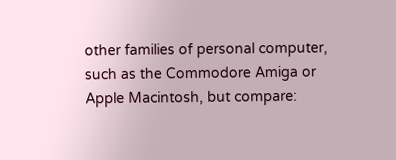other families of personal computer, such as the Commodore Amiga or Apple Macintosh, but compare: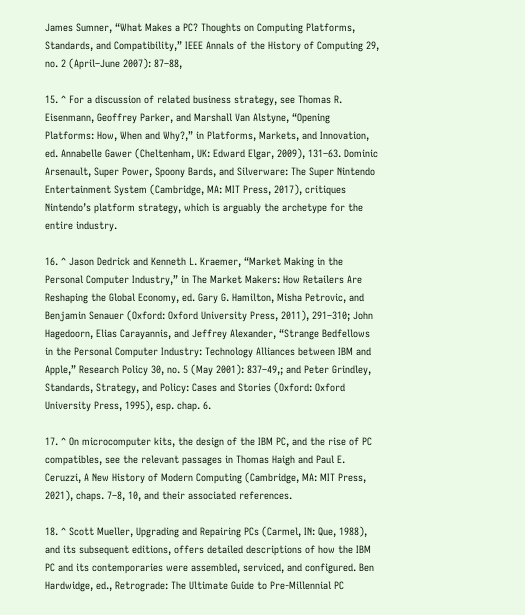James Sumner, “What Makes a PC? Thoughts on Computing Platforms, Standards, and Compatibility,” IEEE Annals of the History of Computing 29, no. 2 (April–June 2007): 87–88,

15. ^ For a discussion of related business strategy, see Thomas R. Eisenmann, Geoffrey Parker, and Marshall Van Alstyne, “Opening Platforms: How, When and Why?,” in Platforms, Markets, and Innovation, ed. Annabelle Gawer (Cheltenham, UK: Edward Elgar, 2009), 131–63. Dominic Arsenault, Super Power, Spoony Bards, and Silverware: The Super Nintendo Entertainment System (Cambridge, MA: MIT Press, 2017), critiques Nintendo’s platform strategy, which is arguably the archetype for the entire industry.

16. ^ Jason Dedrick and Kenneth L. Kraemer, “Market Making in the Personal Computer Industry,” in The Market Makers: How Retailers Are Reshaping the Global Economy, ed. Gary G. Hamilton, Misha Petrovic, and Benjamin Senauer (Oxford: Oxford University Press, 2011), 291–310; John Hagedoorn, Elias Carayannis, and Jeffrey Alexander, “Strange Bedfellows in the Personal Computer Industry: Technology Alliances between IBM and Apple,” Research Policy 30, no. 5 (May 2001): 837–49,; and Peter Grindley, Standards, Strategy, and Policy: Cases and Stories (Oxford: Oxford University Press, 1995), esp. chap. 6.

17. ^ On microcomputer kits, the design of the IBM PC, and the rise of PC compatibles, see the relevant passages in Thomas Haigh and Paul E. Ceruzzi, A New History of Modern Computing (Cambridge, MA: MIT Press, 2021), chaps. 7–8, 10, and their associated references.

18. ^ Scott Mueller, Upgrading and Repairing PCs (Carmel, IN: Que, 1988), and its subsequent editions, offers detailed descriptions of how the IBM PC and its contemporaries were assembled, serviced, and configured. Ben Hardwidge, ed., Retrograde: The Ultimate Guide to Pre-Millennial PC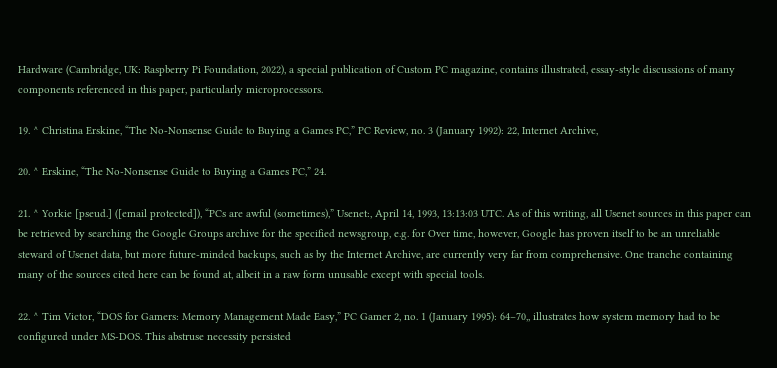Hardware (Cambridge, UK: Raspberry Pi Foundation, 2022), a special publication of Custom PC magazine, contains illustrated, essay-style discussions of many components referenced in this paper, particularly microprocessors.

19. ^ Christina Erskine, “The No-Nonsense Guide to Buying a Games PC,” PC Review, no. 3 (January 1992): 22, Internet Archive,

20. ^ Erskine, “The No-Nonsense Guide to Buying a Games PC,” 24.

21. ^ Yorkie [pseud.] ([email protected]), “PCs are awful (sometimes),” Usenet:, April 14, 1993, 13:13:03 UTC. As of this writing, all Usenet sources in this paper can be retrieved by searching the Google Groups archive for the specified newsgroup, e.g. for Over time, however, Google has proven itself to be an unreliable steward of Usenet data, but more future-minded backups, such as by the Internet Archive, are currently very far from comprehensive. One tranche containing many of the sources cited here can be found at, albeit in a raw form unusable except with special tools.

22. ^ Tim Victor, “DOS for Gamers: Memory Management Made Easy,” PC Gamer 2, no. 1 (January 1995): 64–70,, illustrates how system memory had to be configured under MS-DOS. This abstruse necessity persisted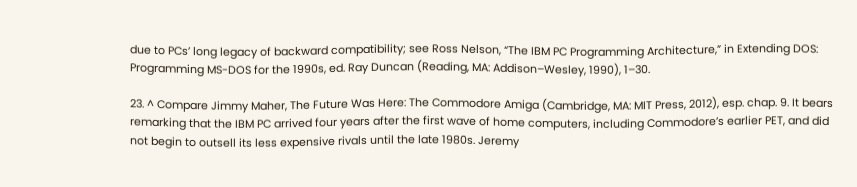due to PCs’ long legacy of backward compatibility; see Ross Nelson, “The IBM PC Programming Architecture,” in Extending DOS: Programming MS-DOS for the 1990s, ed. Ray Duncan (Reading, MA: Addison–Wesley, 1990), 1–30.

23. ^ Compare Jimmy Maher, The Future Was Here: The Commodore Amiga (Cambridge, MA: MIT Press, 2012), esp. chap. 9. It bears remarking that the IBM PC arrived four years after the first wave of home computers, including Commodore’s earlier PET, and did not begin to outsell its less expensive rivals until the late 1980s. Jeremy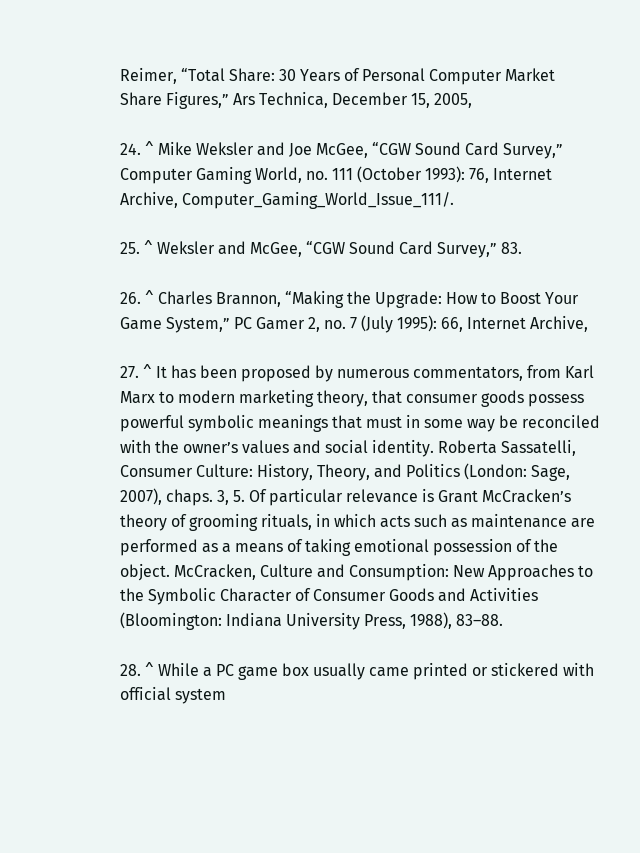Reimer, “Total Share: 30 Years of Personal Computer Market Share Figures,” Ars Technica, December 15, 2005,

24. ^ Mike Weksler and Joe McGee, “CGW Sound Card Survey,” Computer Gaming World, no. 111 (October 1993): 76, Internet Archive, Computer_Gaming_World_Issue_111/.

25. ^ Weksler and McGee, “CGW Sound Card Survey,” 83.

26. ^ Charles Brannon, “Making the Upgrade: How to Boost Your Game System,” PC Gamer 2, no. 7 (July 1995): 66, Internet Archive,

27. ^ It has been proposed by numerous commentators, from Karl Marx to modern marketing theory, that consumer goods possess powerful symbolic meanings that must in some way be reconciled with the owner’s values and social identity. Roberta Sassatelli, Consumer Culture: History, Theory, and Politics (London: Sage, 2007), chaps. 3, 5. Of particular relevance is Grant McCracken’s theory of grooming rituals, in which acts such as maintenance are performed as a means of taking emotional possession of the object. McCracken, Culture and Consumption: New Approaches to the Symbolic Character of Consumer Goods and Activities (Bloomington: Indiana University Press, 1988), 83–88.

28. ^ While a PC game box usually came printed or stickered with official system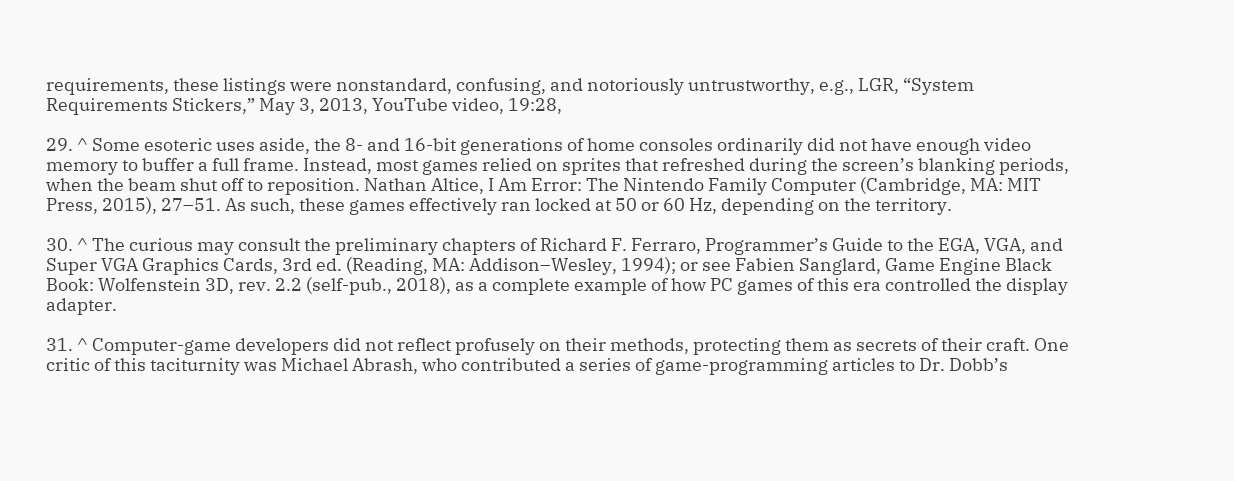requirements, these listings were nonstandard, confusing, and notoriously untrustworthy, e.g., LGR, “System Requirements Stickers,” May 3, 2013, YouTube video, 19:28,

29. ^ Some esoteric uses aside, the 8- and 16-bit generations of home consoles ordinarily did not have enough video memory to buffer a full frame. Instead, most games relied on sprites that refreshed during the screen’s blanking periods, when the beam shut off to reposition. Nathan Altice, I Am Error: The Nintendo Family Computer (Cambridge, MA: MIT Press, 2015), 27–51. As such, these games effectively ran locked at 50 or 60 Hz, depending on the territory.

30. ^ The curious may consult the preliminary chapters of Richard F. Ferraro, Programmer’s Guide to the EGA, VGA, and Super VGA Graphics Cards, 3rd ed. (Reading, MA: Addison–Wesley, 1994); or see Fabien Sanglard, Game Engine Black Book: Wolfenstein 3D, rev. 2.2 (self-pub., 2018), as a complete example of how PC games of this era controlled the display adapter.

31. ^ Computer-game developers did not reflect profusely on their methods, protecting them as secrets of their craft. One critic of this taciturnity was Michael Abrash, who contributed a series of game-programming articles to Dr. Dobb’s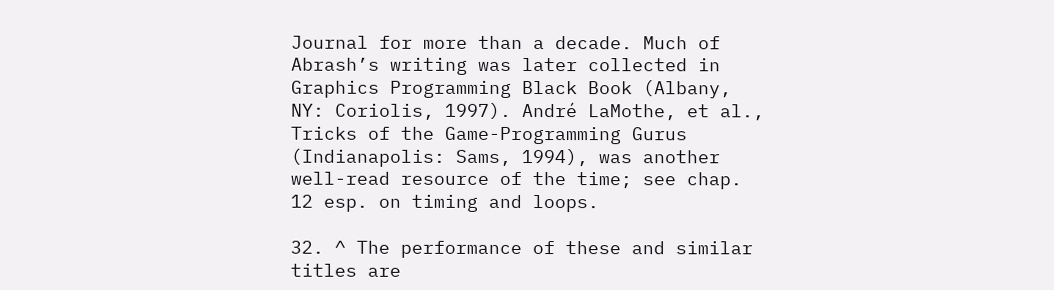Journal for more than a decade. Much of Abrash’s writing was later collected in Graphics Programming Black Book (Albany, NY: Coriolis, 1997). André LaMothe, et al., Tricks of the Game-Programming Gurus (Indianapolis: Sams, 1994), was another well-read resource of the time; see chap. 12 esp. on timing and loops.

32. ^ The performance of these and similar titles are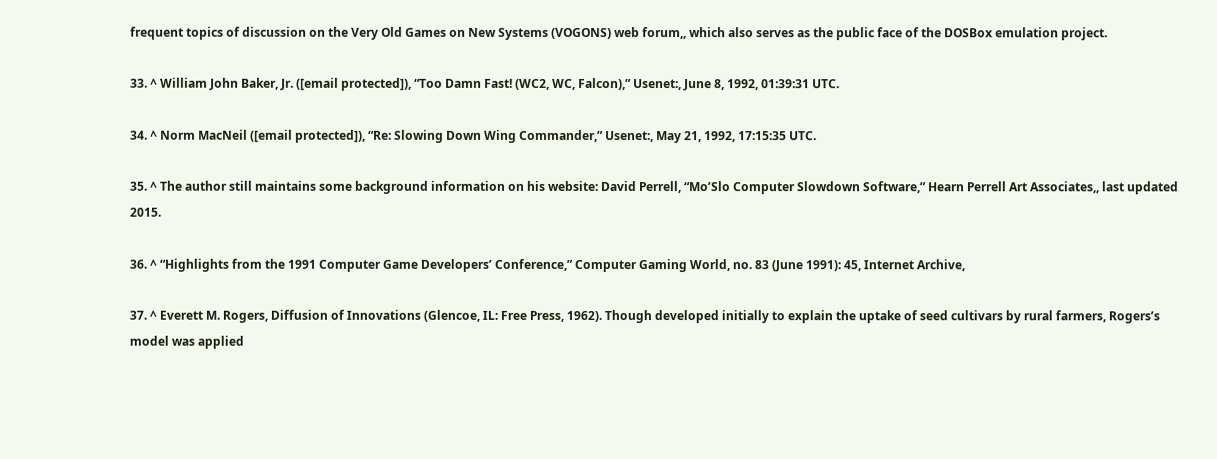frequent topics of discussion on the Very Old Games on New Systems (VOGONS) web forum,, which also serves as the public face of the DOSBox emulation project.

33. ^ William John Baker, Jr. ([email protected]), “Too Damn Fast! (WC2, WC, Falcon),” Usenet:, June 8, 1992, 01:39:31 UTC.

34. ^ Norm MacNeil ([email protected]), “Re: Slowing Down Wing Commander,” Usenet:, May 21, 1992, 17:15:35 UTC.

35. ^ The author still maintains some background information on his website: David Perrell, “Mo’Slo Computer Slowdown Software,” Hearn Perrell Art Associates,, last updated 2015.

36. ^ “Highlights from the 1991 Computer Game Developers’ Conference,” Computer Gaming World, no. 83 (June 1991): 45, Internet Archive,

37. ^ Everett M. Rogers, Diffusion of Innovations (Glencoe, IL: Free Press, 1962). Though developed initially to explain the uptake of seed cultivars by rural farmers, Rogers’s model was applied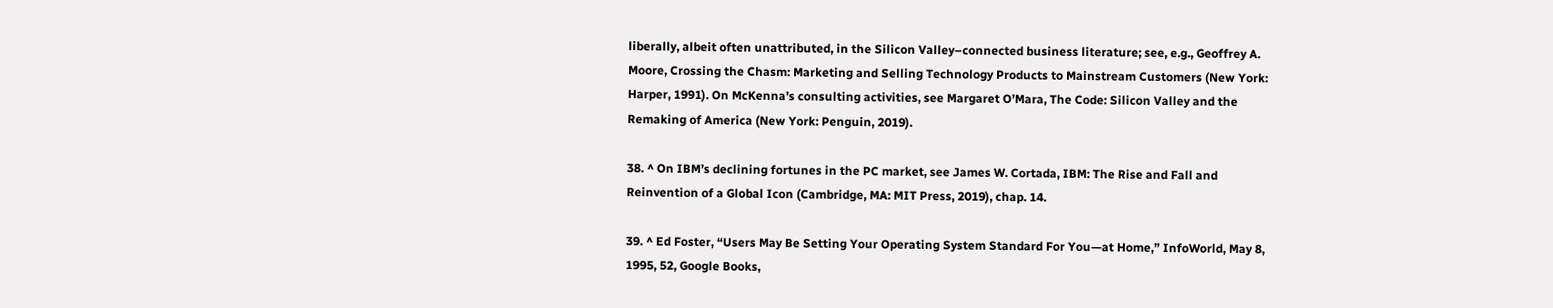liberally, albeit often unattributed, in the Silicon Valley–connected business literature; see, e.g., Geoffrey A. Moore, Crossing the Chasm: Marketing and Selling Technology Products to Mainstream Customers (New York: Harper, 1991). On McKenna’s consulting activities, see Margaret O’Mara, The Code: Silicon Valley and the Remaking of America (New York: Penguin, 2019).

38. ^ On IBM’s declining fortunes in the PC market, see James W. Cortada, IBM: The Rise and Fall and Reinvention of a Global Icon (Cambridge, MA: MIT Press, 2019), chap. 14.

39. ^ Ed Foster, “Users May Be Setting Your Operating System Standard For You—at Home,” InfoWorld, May 8, 1995, 52, Google Books,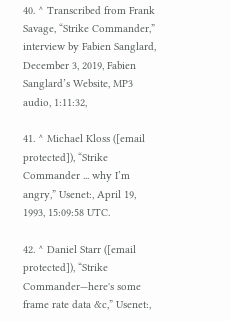40. ^ Transcribed from Frank Savage, “Strike Commander,” interview by Fabien Sanglard, December 3, 2019, Fabien Sanglard’s Website, MP3 audio, 1:11:32,

41. ^ Michael Kloss ([email protected]), “Strike Commander ... why I’m angry,” Usenet:, April 19, 1993, 15:09:58 UTC.

42. ^ Daniel Starr ([email protected]), “Strike Commander—here's some frame rate data &c,” Usenet:,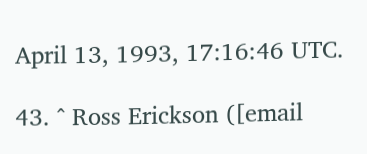April 13, 1993, 17:16:46 UTC.

43. ^ Ross Erickson ([email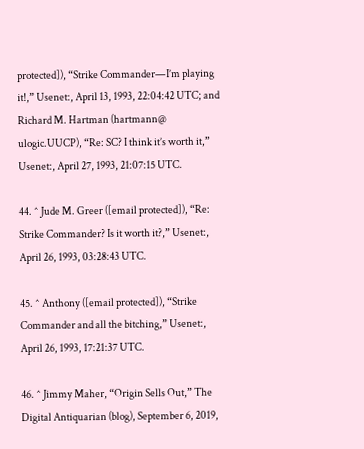protected]), “Strike Commander—I’m playing it!,” Usenet:, April 13, 1993, 22:04:42 UTC; and Richard M. Hartman (hartmann@ ulogic.UUCP), “Re: SC? I think it’s worth it,” Usenet:, April 27, 1993, 21:07:15 UTC.

44. ^ Jude M. Greer ([email protected]), “Re: Strike Commander? Is it worth it?,” Usenet:, April 26, 1993, 03:28:43 UTC.

45. ^ Anthony ([email protected]), “Strike Commander and all the bitching,” Usenet:, April 26, 1993, 17:21:37 UTC.

46. ^ Jimmy Maher, “Origin Sells Out,” The Digital Antiquarian (blog), September 6, 2019,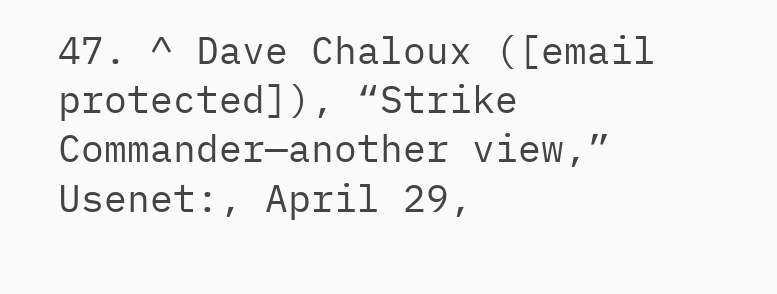47. ^ Dave Chaloux ([email protected]), “Strike Commander—another view,” Usenet:, April 29,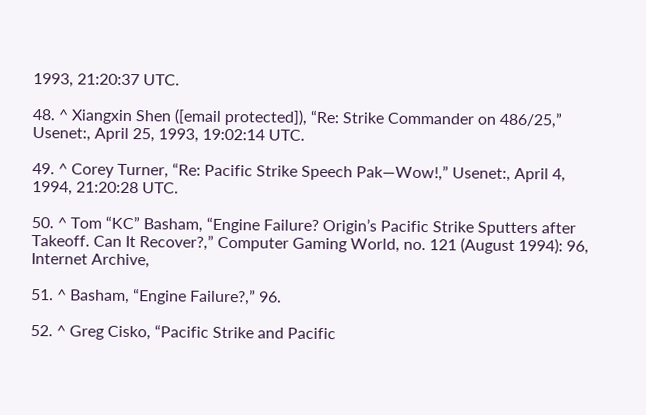1993, 21:20:37 UTC.

48. ^ Xiangxin Shen ([email protected]), “Re: Strike Commander on 486/25,” Usenet:, April 25, 1993, 19:02:14 UTC.

49. ^ Corey Turner, “Re: Pacific Strike Speech Pak—Wow!,” Usenet:, April 4, 1994, 21:20:28 UTC.

50. ^ Tom “KC” Basham, “Engine Failure? Origin’s Pacific Strike Sputters after Takeoff. Can It Recover?,” Computer Gaming World, no. 121 (August 1994): 96, Internet Archive,

51. ^ Basham, “Engine Failure?,” 96.

52. ^ Greg Cisko, “Pacific Strike and Pacific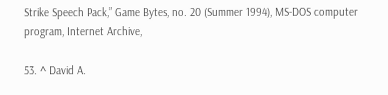Strike Speech Pack,” Game Bytes, no. 20 (Summer 1994), MS-DOS computer program, Internet Archive,

53. ^ David A.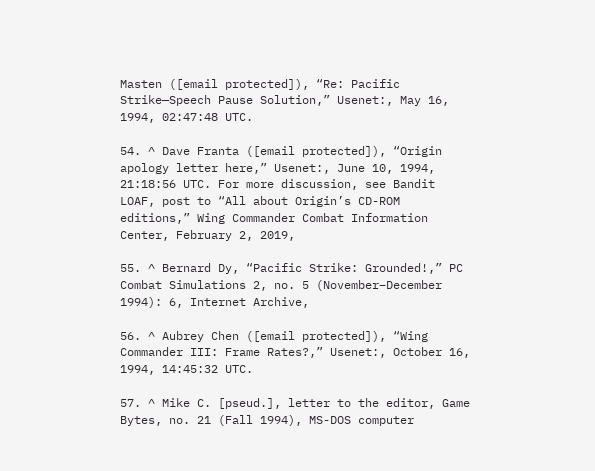Masten ([email protected]), “Re: Pacific Strike—Speech Pause Solution,” Usenet:, May 16, 1994, 02:47:48 UTC.

54. ^ Dave Franta ([email protected]), “Origin apology letter here,” Usenet:, June 10, 1994, 21:18:56 UTC. For more discussion, see Bandit LOAF, post to “All about Origin’s CD-ROM editions,” Wing Commander Combat Information Center, February 2, 2019,

55. ^ Bernard Dy, “Pacific Strike: Grounded!,” PC Combat Simulations 2, no. 5 (November–December 1994): 6, Internet Archive,

56. ^ Aubrey Chen ([email protected]), “Wing Commander III: Frame Rates?,” Usenet:, October 16, 1994, 14:45:32 UTC.

57. ^ Mike C. [pseud.], letter to the editor, Game Bytes, no. 21 (Fall 1994), MS-DOS computer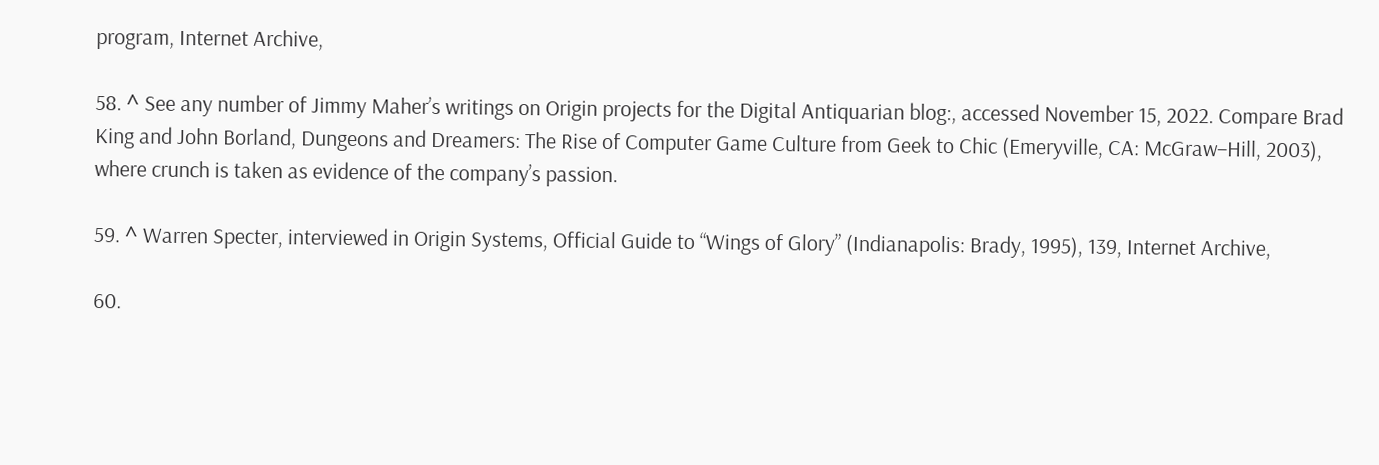program, Internet Archive,

58. ^ See any number of Jimmy Maher’s writings on Origin projects for the Digital Antiquarian blog:, accessed November 15, 2022. Compare Brad King and John Borland, Dungeons and Dreamers: The Rise of Computer Game Culture from Geek to Chic (Emeryville, CA: McGraw–Hill, 2003), where crunch is taken as evidence of the company’s passion.

59. ^ Warren Specter, interviewed in Origin Systems, Official Guide to “Wings of Glory” (Indianapolis: Brady, 1995), 139, Internet Archive,

60.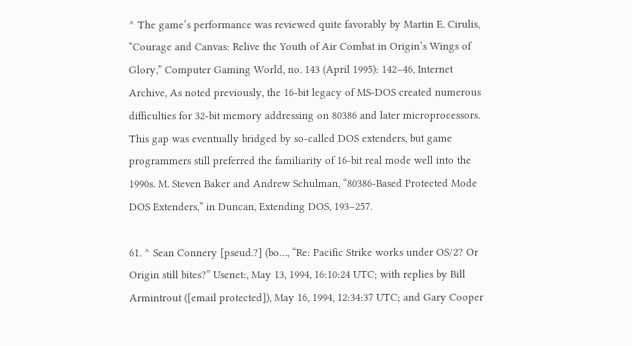^ The game’s performance was reviewed quite favorably by Martin E. Cirulis, “Courage and Canvas: Relive the Youth of Air Combat in Origin’s Wings of Glory,” Computer Gaming World, no. 143 (April 1995): 142–46, Internet Archive, As noted previously, the 16-bit legacy of MS-DOS created numerous difficulties for 32-bit memory addressing on 80386 and later microprocessors. This gap was eventually bridged by so-called DOS extenders, but game programmers still preferred the familiarity of 16-bit real mode well into the 1990s. M. Steven Baker and Andrew Schulman, “80386-Based Protected Mode DOS Extenders,” in Duncan, Extending DOS, 193–257.

61. ^ Sean Connery [pseud.?] (bo…, “Re: Pacific Strike works under OS/2? Or Origin still bites?” Usenet:, May 13, 1994, 16:10:24 UTC; with replies by Bill Armintrout ([email protected]), May 16, 1994, 12:34:37 UTC; and Gary Cooper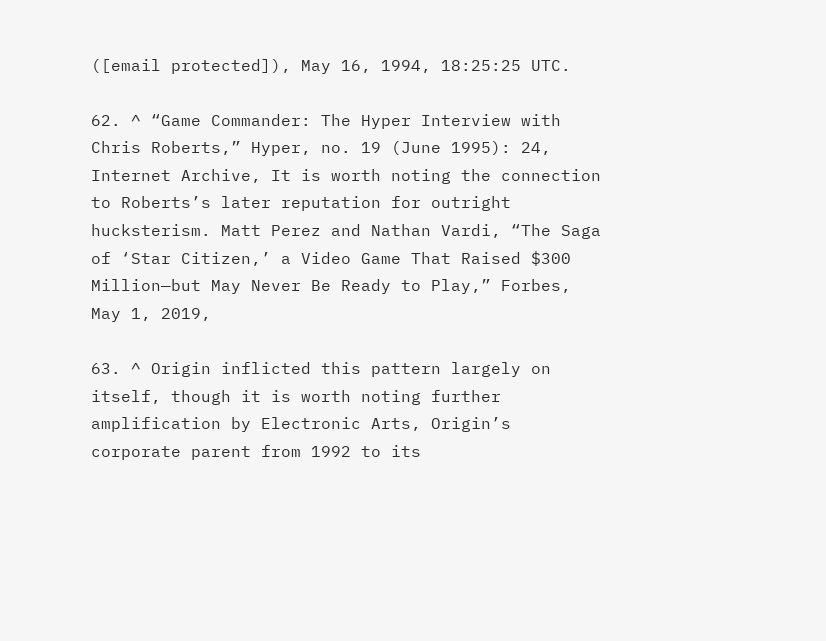([email protected]), May 16, 1994, 18:25:25 UTC.

62. ^ “Game Commander: The Hyper Interview with Chris Roberts,” Hyper, no. 19 (June 1995): 24, Internet Archive, It is worth noting the connection to Roberts’s later reputation for outright hucksterism. Matt Perez and Nathan Vardi, “The Saga of ‘Star Citizen,’ a Video Game That Raised $300 Million—but May Never Be Ready to Play,” Forbes, May 1, 2019,

63. ^ Origin inflicted this pattern largely on itself, though it is worth noting further amplification by Electronic Arts, Origin’s corporate parent from 1992 to its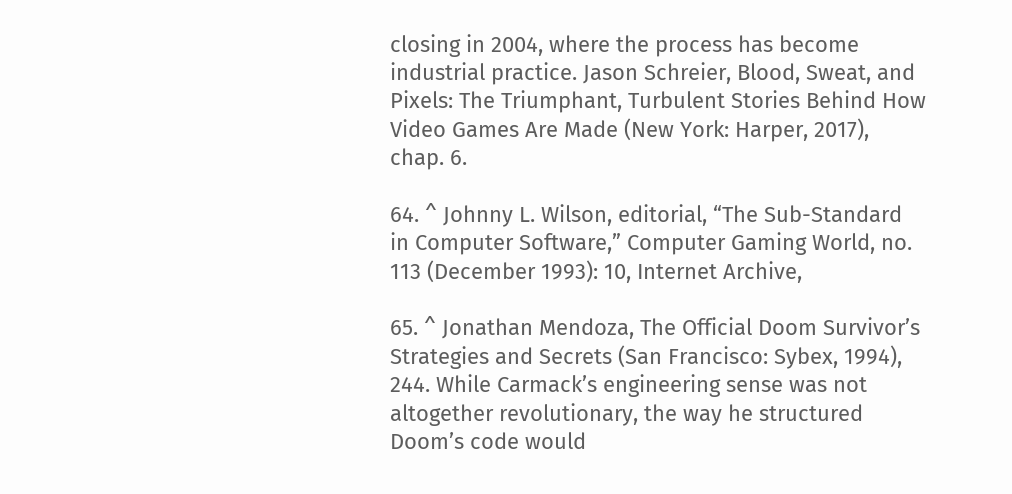closing in 2004, where the process has become industrial practice. Jason Schreier, Blood, Sweat, and Pixels: The Triumphant, Turbulent Stories Behind How Video Games Are Made (New York: Harper, 2017), chap. 6.

64. ^ Johnny L. Wilson, editorial, “The Sub-Standard in Computer Software,” Computer Gaming World, no. 113 (December 1993): 10, Internet Archive,

65. ^ Jonathan Mendoza, The Official Doom Survivor’s Strategies and Secrets (San Francisco: Sybex, 1994), 244. While Carmack’s engineering sense was not altogether revolutionary, the way he structured Doom’s code would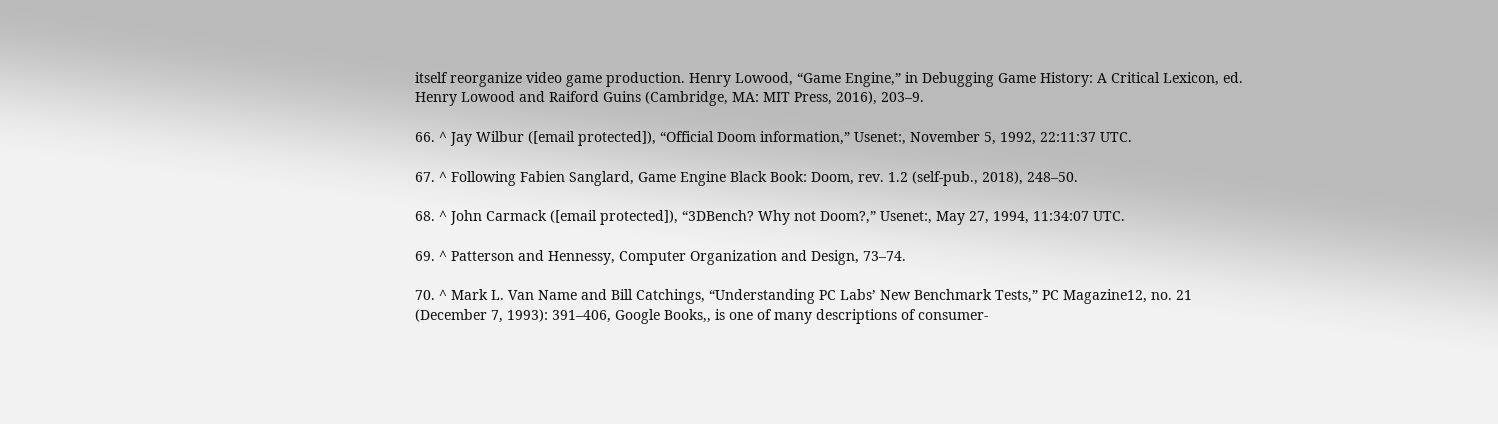itself reorganize video game production. Henry Lowood, “Game Engine,” in Debugging Game History: A Critical Lexicon, ed. Henry Lowood and Raiford Guins (Cambridge, MA: MIT Press, 2016), 203–9.

66. ^ Jay Wilbur ([email protected]), “Official Doom information,” Usenet:, November 5, 1992, 22:11:37 UTC.

67. ^ Following Fabien Sanglard, Game Engine Black Book: Doom, rev. 1.2 (self-pub., 2018), 248–50.

68. ^ John Carmack ([email protected]), “3DBench? Why not Doom?,” Usenet:, May 27, 1994, 11:34:07 UTC.

69. ^ Patterson and Hennessy, Computer Organization and Design, 73–74.

70. ^ Mark L. Van Name and Bill Catchings, “Understanding PC Labs’ New Benchmark Tests,” PC Magazine12, no. 21 (December 7, 1993): 391–406, Google Books,, is one of many descriptions of consumer-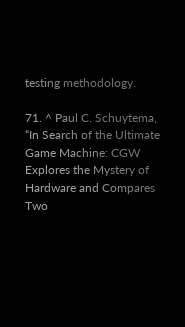testing methodology.

71. ^ Paul C. Schuytema, “In Search of the Ultimate Game Machine: CGW Explores the Mystery of Hardware and Compares Two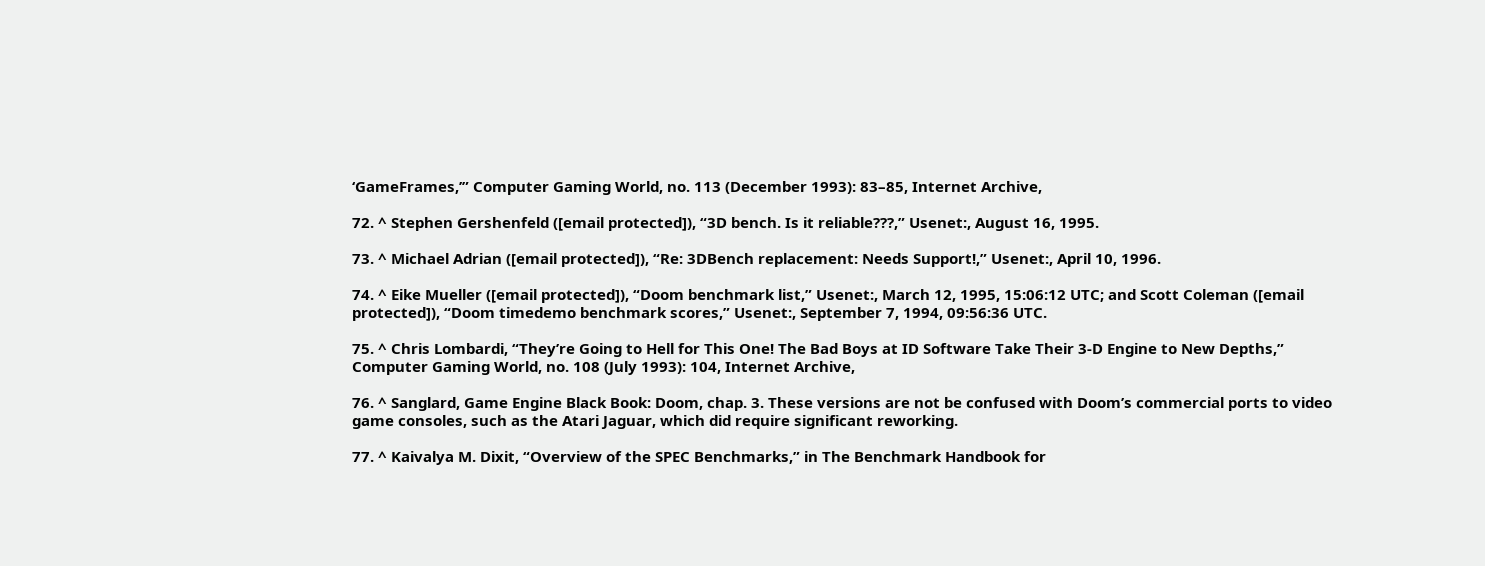‘GameFrames,’” Computer Gaming World, no. 113 (December 1993): 83–85, Internet Archive,

72. ^ Stephen Gershenfeld ([email protected]), “3D bench. Is it reliable???,” Usenet:, August 16, 1995.

73. ^ Michael Adrian ([email protected]), “Re: 3DBench replacement: Needs Support!,” Usenet:, April 10, 1996.

74. ^ Eike Mueller ([email protected]), “Doom benchmark list,” Usenet:, March 12, 1995, 15:06:12 UTC; and Scott Coleman ([email protected]), “Doom timedemo benchmark scores,” Usenet:, September 7, 1994, 09:56:36 UTC.

75. ^ Chris Lombardi, “They’re Going to Hell for This One! The Bad Boys at ID Software Take Their 3-D Engine to New Depths,” Computer Gaming World, no. 108 (July 1993): 104, Internet Archive,

76. ^ Sanglard, Game Engine Black Book: Doom, chap. 3. These versions are not be confused with Doom’s commercial ports to video game consoles, such as the Atari Jaguar, which did require significant reworking.

77. ^ Kaivalya M. Dixit, “Overview of the SPEC Benchmarks,” in The Benchmark Handbook for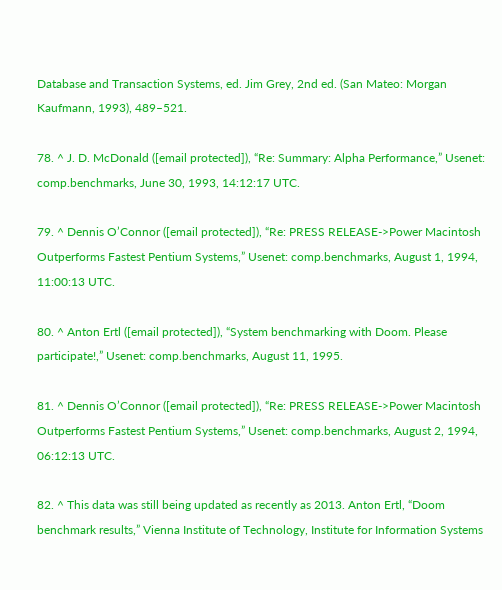Database and Transaction Systems, ed. Jim Grey, 2nd ed. (San Mateo: Morgan Kaufmann, 1993), 489–521.

78. ^ J. D. McDonald ([email protected]), “Re: Summary: Alpha Performance,” Usenet: comp.benchmarks, June 30, 1993, 14:12:17 UTC.

79. ^ Dennis O’Connor ([email protected]), “Re: PRESS RELEASE->Power Macintosh Outperforms Fastest Pentium Systems,” Usenet: comp.benchmarks, August 1, 1994, 11:00:13 UTC.

80. ^ Anton Ertl ([email protected]), “System benchmarking with Doom. Please participate!,” Usenet: comp.benchmarks, August 11, 1995.

81. ^ Dennis O’Connor ([email protected]), “Re: PRESS RELEASE->Power Macintosh Outperforms Fastest Pentium Systems,” Usenet: comp.benchmarks, August 2, 1994, 06:12:13 UTC.

82. ^ This data was still being updated as recently as 2013. Anton Ertl, “Doom benchmark results,” Vienna Institute of Technology, Institute for Information Systems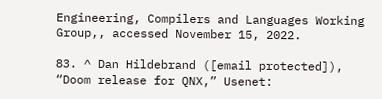Engineering, Compilers and Languages Working Group,, accessed November 15, 2022.

83. ^ Dan Hildebrand ([email protected]), “Doom release for QNX,” Usenet: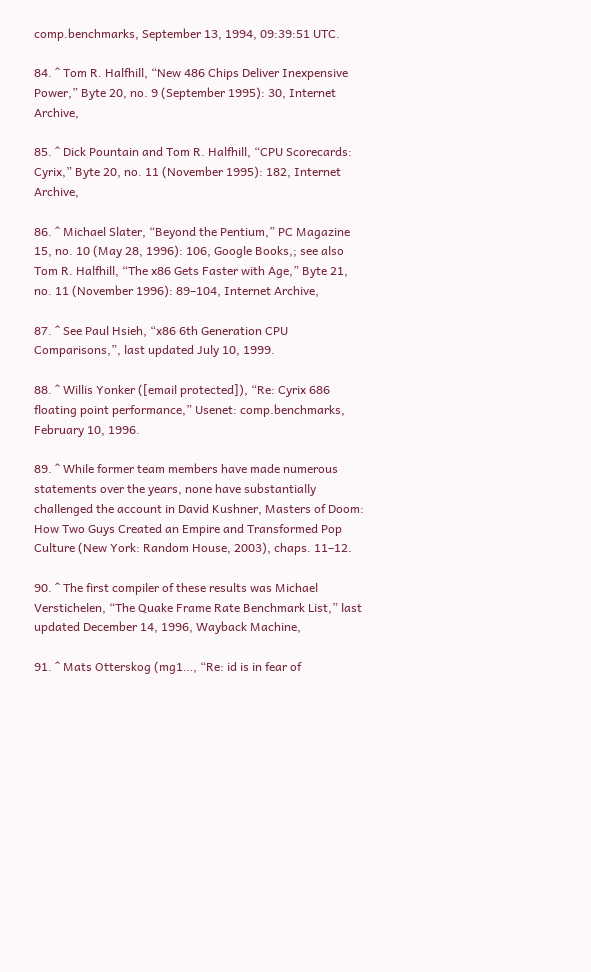comp.benchmarks, September 13, 1994, 09:39:51 UTC.

84. ^ Tom R. Halfhill, “New 486 Chips Deliver Inexpensive Power,” Byte 20, no. 9 (September 1995): 30, Internet Archive,

85. ^ Dick Pountain and Tom R. Halfhill, “CPU Scorecards: Cyrix,” Byte 20, no. 11 (November 1995): 182, Internet Archive,

86. ^ Michael Slater, “Beyond the Pentium,” PC Magazine 15, no. 10 (May 28, 1996): 106, Google Books,; see also Tom R. Halfhill, “The x86 Gets Faster with Age,” Byte 21, no. 11 (November 1996): 89–104, Internet Archive,

87. ^ See Paul Hsieh, “x86 6th Generation CPU Comparisons,”, last updated July 10, 1999.

88. ^ Willis Yonker ([email protected]), “Re: Cyrix 686 floating point performance,” Usenet: comp.benchmarks, February 10, 1996.

89. ^ While former team members have made numerous statements over the years, none have substantially challenged the account in David Kushner, Masters of Doom: How Two Guys Created an Empire and Transformed Pop Culture (New York: Random House, 2003), chaps. 11–12.

90. ^ The first compiler of these results was Michael Verstichelen, “The Quake Frame Rate Benchmark List,” last updated December 14, 1996, Wayback Machine,

91. ^ Mats Otterskog (mg1…, “Re: id is in fear of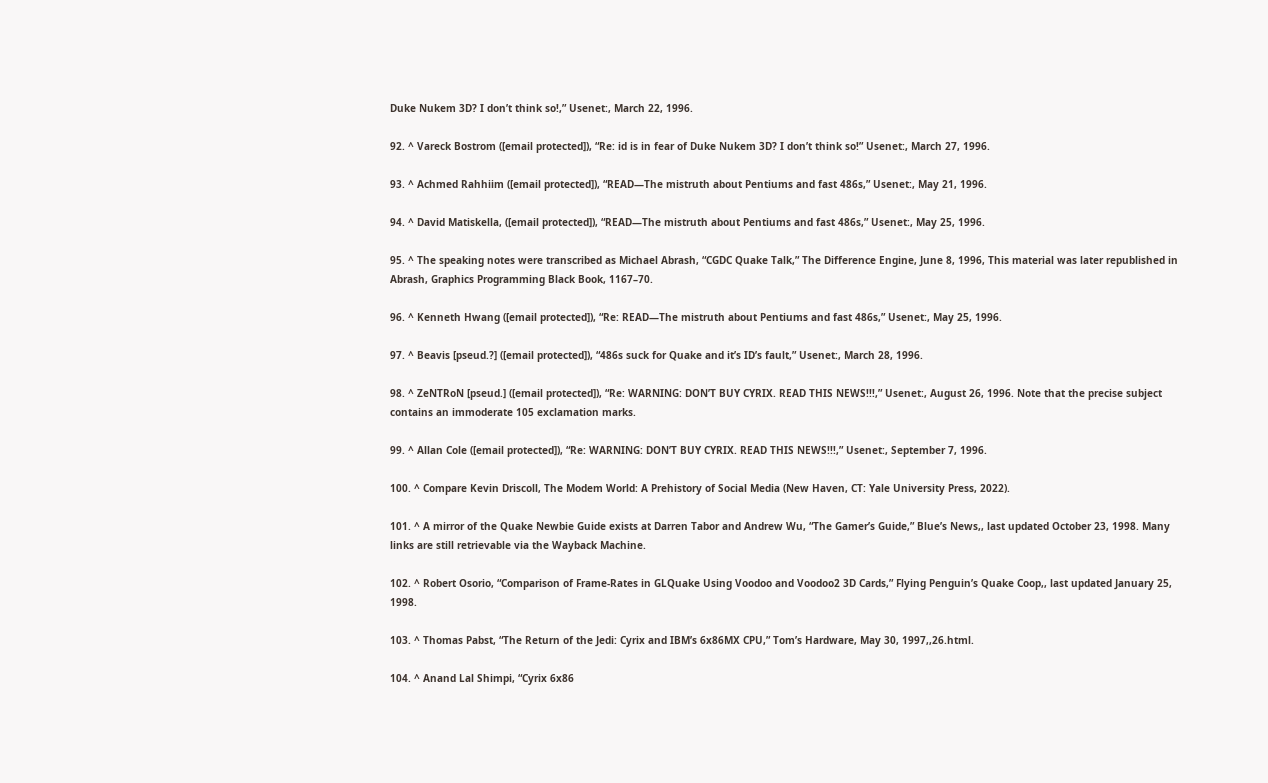Duke Nukem 3D? I don’t think so!,” Usenet:, March 22, 1996.

92. ^ Vareck Bostrom ([email protected]), “Re: id is in fear of Duke Nukem 3D? I don’t think so!” Usenet:, March 27, 1996.

93. ^ Achmed Rahhiim ([email protected]), “READ—The mistruth about Pentiums and fast 486s,” Usenet:, May 21, 1996.

94. ^ David Matiskella, ([email protected]), “READ—The mistruth about Pentiums and fast 486s,” Usenet:, May 25, 1996.

95. ^ The speaking notes were transcribed as Michael Abrash, “CGDC Quake Talk,” The Difference Engine, June 8, 1996, This material was later republished in Abrash, Graphics Programming Black Book, 1167–70.

96. ^ Kenneth Hwang ([email protected]), “Re: READ—The mistruth about Pentiums and fast 486s,” Usenet:, May 25, 1996.

97. ^ Beavis [pseud.?] ([email protected]), “486s suck for Quake and it’s ID’s fault,” Usenet:, March 28, 1996.

98. ^ ZeNTRoN [pseud.] ([email protected]), “Re: WARNING: DON’T BUY CYRIX. READ THIS NEWS!!!,” Usenet:, August 26, 1996. Note that the precise subject contains an immoderate 105 exclamation marks.

99. ^ Allan Cole ([email protected]), “Re: WARNING: DON’T BUY CYRIX. READ THIS NEWS!!!,” Usenet:, September 7, 1996.

100. ^ Compare Kevin Driscoll, The Modem World: A Prehistory of Social Media (New Haven, CT: Yale University Press, 2022).

101. ^ A mirror of the Quake Newbie Guide exists at Darren Tabor and Andrew Wu, “The Gamer’s Guide,” Blue’s News,, last updated October 23, 1998. Many links are still retrievable via the Wayback Machine.

102. ^ Robert Osorio, “Comparison of Frame-Rates in GLQuake Using Voodoo and Voodoo2 3D Cards,” Flying Penguin’s Quake Coop,, last updated January 25, 1998.

103. ^ Thomas Pabst, “The Return of the Jedi: Cyrix and IBM’s 6x86MX CPU,” Tom’s Hardware, May 30, 1997,,26.html.

104. ^ Anand Lal Shimpi, “Cyrix 6x86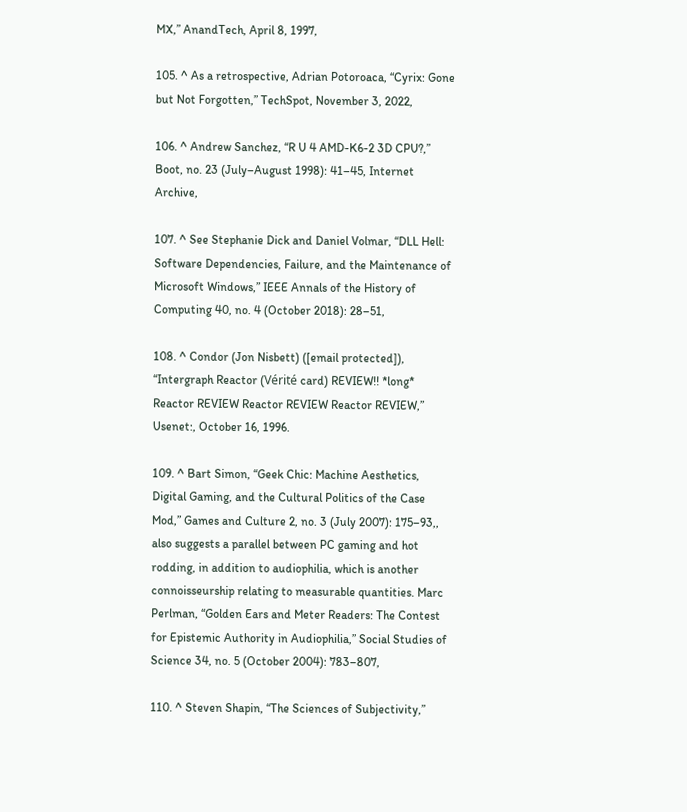MX,” AnandTech, April 8, 1997,

105. ^ As a retrospective, Adrian Potoroaca, “Cyrix: Gone but Not Forgotten,” TechSpot, November 3, 2022,

106. ^ Andrew Sanchez, “R U 4 AMD-K6-2 3D CPU?,” Boot, no. 23 (July–August 1998): 41–45, Internet Archive,

107. ^ See Stephanie Dick and Daniel Volmar, “DLL Hell: Software Dependencies, Failure, and the Maintenance of Microsoft Windows,” IEEE Annals of the History of Computing 40, no. 4 (October 2018): 28–51,

108. ^ Condor (Jon Nisbett) ([email protected]), “Intergraph Reactor (Vérité card) REVIEW!! *long* Reactor REVIEW Reactor REVIEW Reactor REVIEW,” Usenet:, October 16, 1996.

109. ^ Bart Simon, “Geek Chic: Machine Aesthetics, Digital Gaming, and the Cultural Politics of the Case Mod,” Games and Culture 2, no. 3 (July 2007): 175–93,, also suggests a parallel between PC gaming and hot rodding, in addition to audiophilia, which is another connoisseurship relating to measurable quantities. Marc Perlman, “Golden Ears and Meter Readers: The Contest for Epistemic Authority in Audiophilia,” Social Studies of Science 34, no. 5 (October 2004): 783–807,

110. ^ Steven Shapin, “The Sciences of Subjectivity,”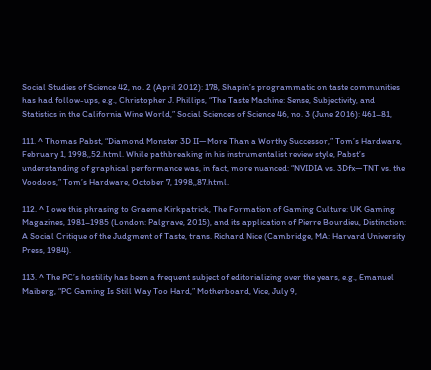Social Studies of Science 42, no. 2 (April 2012): 178, Shapin’s programmatic on taste communities has had follow-ups, e.g., Christopher J. Phillips, “The Taste Machine: Sense, Subjectivity, and Statistics in the California Wine World,” Social Sciences of Science 46, no. 3 (June 2016): 461–81,

111. ^ Thomas Pabst, “Diamond Monster 3D II—More Than a Worthy Successor,” Tom’s Hardware, February 1, 1998,,52.html. While pathbreaking in his instrumentalist review style, Pabst’s understanding of graphical performance was, in fact, more nuanced: “NVIDIA vs. 3Dfx—TNT vs. the Voodoos,” Tom’s Hardware, October 7, 1998,,87.html.

112. ^ I owe this phrasing to Graeme Kirkpatrick, The Formation of Gaming Culture: UK Gaming Magazines, 1981–1985 (London: Palgrave, 2015), and its application of Pierre Bourdieu, Distinction: A Social Critique of the Judgment of Taste, trans. Richard Nice (Cambridge, MA: Harvard University Press, 1984).

113. ^ The PC’s hostility has been a frequent subject of editorializing over the years, e.g., Emanuel Maiberg, “PC Gaming Is Still Way Too Hard,” Motherboard, Vice, July 9,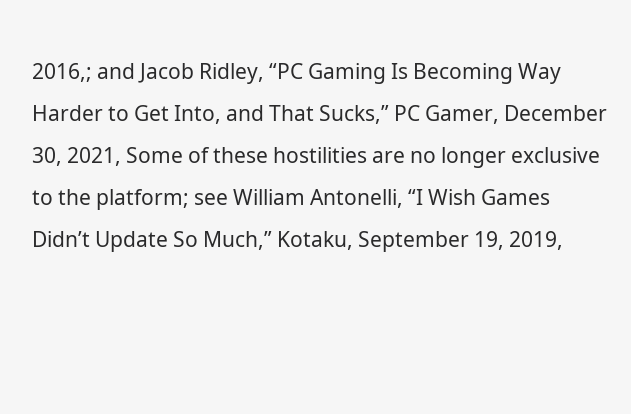2016,; and Jacob Ridley, “PC Gaming Is Becoming Way Harder to Get Into, and That Sucks,” PC Gamer, December 30, 2021, Some of these hostilities are no longer exclusive to the platform; see William Antonelli, “I Wish Games Didn’t Update So Much,” Kotaku, September 19, 2019,